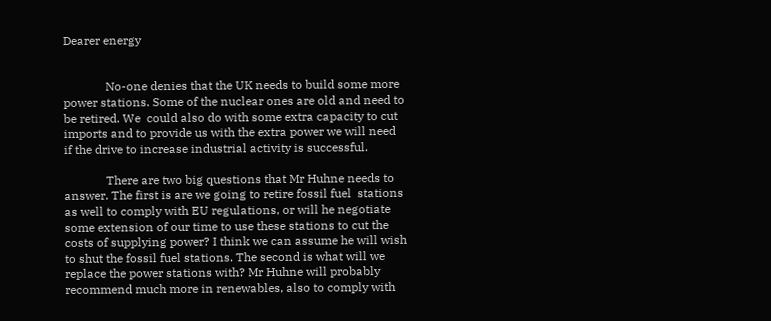Dearer energy


              No-one denies that the UK needs to build some more power stations. Some of the nuclear ones are old and need to be retired. We  could also do with some extra capacity to cut imports and to provide us with the extra power we will need if the drive to increase industrial activity is successful.

              There are two big questions that Mr Huhne needs to answer. The first is are we going to retire fossil fuel  stations as well to comply with EU regulations, or will he negotiate some extension of our time to use these stations to cut the costs of supplying power? I think we can assume he will wish to shut the fossil fuel stations. The second is what will we replace the power stations with? Mr Huhne will probably recommend much more in renewables, also to comply with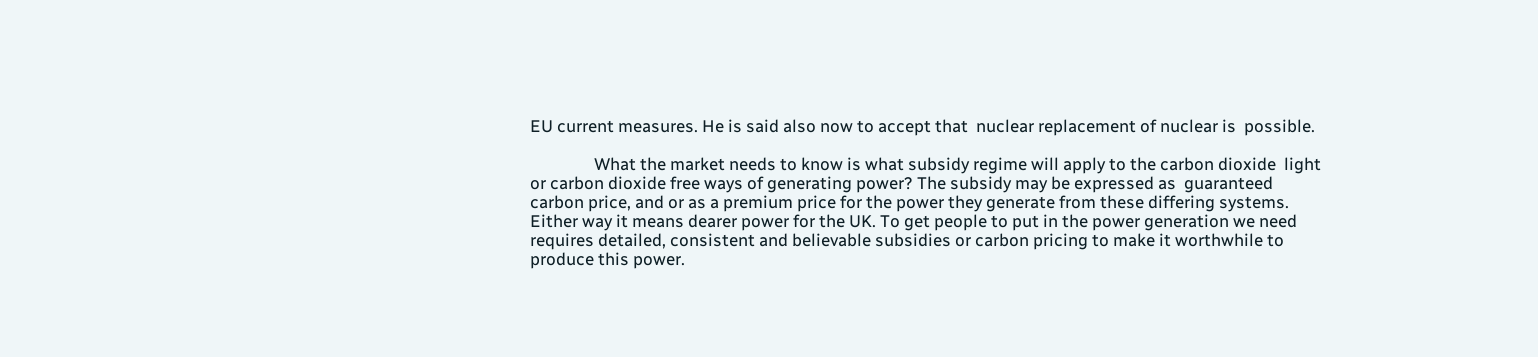EU current measures. He is said also now to accept that  nuclear replacement of nuclear is  possible.

                What the market needs to know is what subsidy regime will apply to the carbon dioxide  light or carbon dioxide free ways of generating power? The subsidy may be expressed as  guaranteed carbon price, and or as a premium price for the power they generate from these differing systems. Either way it means dearer power for the UK. To get people to put in the power generation we need requires detailed, consistent and believable subsidies or carbon pricing to make it worthwhile to produce this power.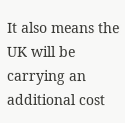It also means the UK will be carrying an additional cost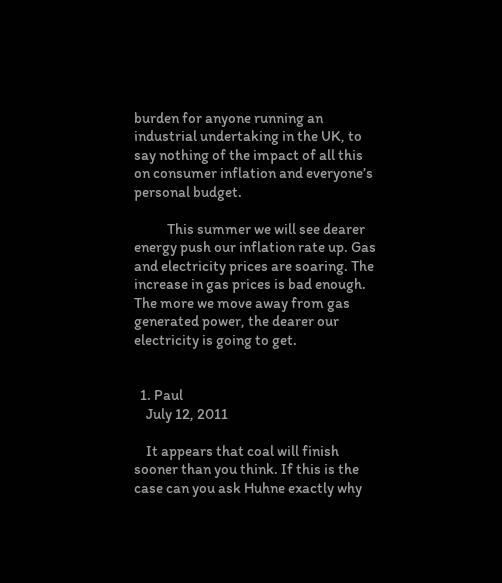burden for anyone running an industrial undertaking in the UK, to say nothing of the impact of all this on consumer inflation and everyone’s personal budget.

           This summer we will see dearer energy push our inflation rate up. Gas and electricity prices are soaring. The increase in gas prices is bad enough.   The more we move away from gas generated power, the dearer our electricity is going to get.


  1. Paul
    July 12, 2011

    It appears that coal will finish sooner than you think. If this is the case can you ask Huhne exactly why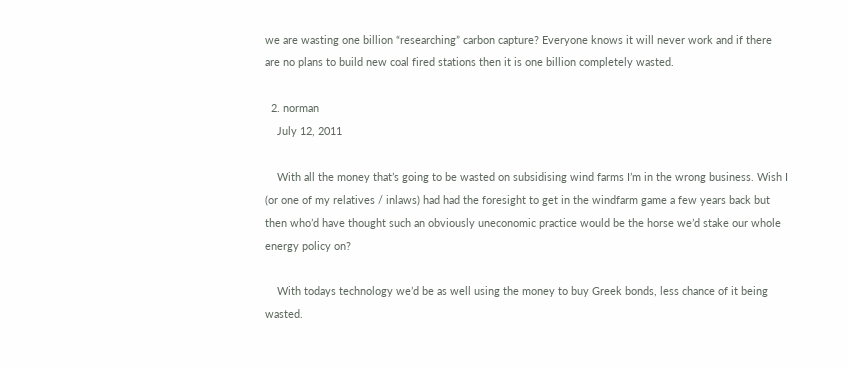we are wasting one billion “researching” carbon capture? Everyone knows it will never work and if there are no plans to build new coal fired stations then it is one billion completely wasted.

  2. norman
    July 12, 2011

    With all the money that’s going to be wasted on subsidising wind farms I’m in the wrong business. Wish I (or one of my relatives / inlaws) had had the foresight to get in the windfarm game a few years back but then who’d have thought such an obviously uneconomic practice would be the horse we’d stake our whole energy policy on?

    With todays technology we’d be as well using the money to buy Greek bonds, less chance of it being wasted.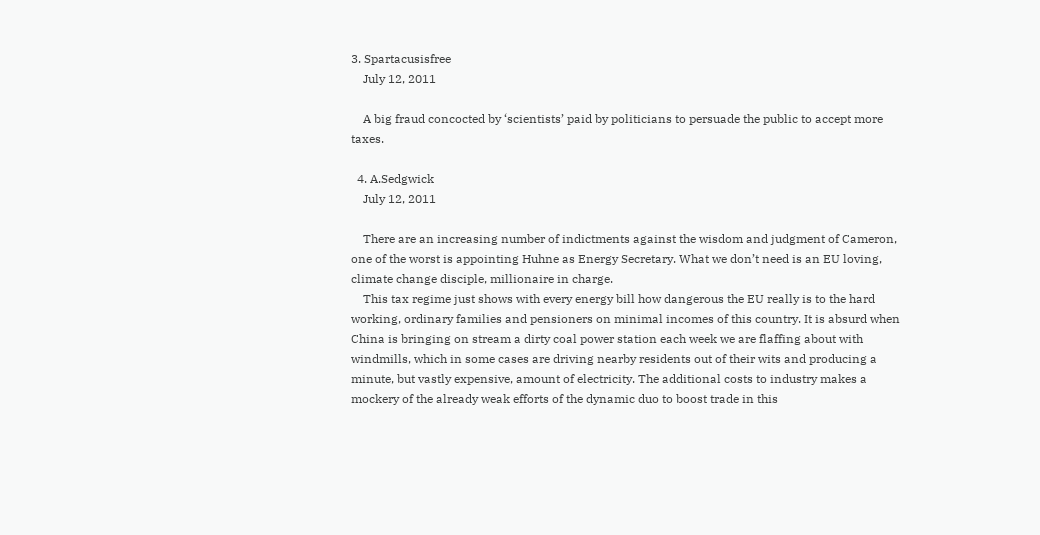3. Spartacusisfree
    July 12, 2011

    A big fraud concocted by ‘scientists’ paid by politicians to persuade the public to accept more taxes.

  4. A.Sedgwick
    July 12, 2011

    There are an increasing number of indictments against the wisdom and judgment of Cameron, one of the worst is appointing Huhne as Energy Secretary. What we don’t need is an EU loving, climate change disciple, millionaire in charge.
    This tax regime just shows with every energy bill how dangerous the EU really is to the hard working, ordinary families and pensioners on minimal incomes of this country. It is absurd when China is bringing on stream a dirty coal power station each week we are flaffing about with windmills, which in some cases are driving nearby residents out of their wits and producing a minute, but vastly expensive, amount of electricity. The additional costs to industry makes a mockery of the already weak efforts of the dynamic duo to boost trade in this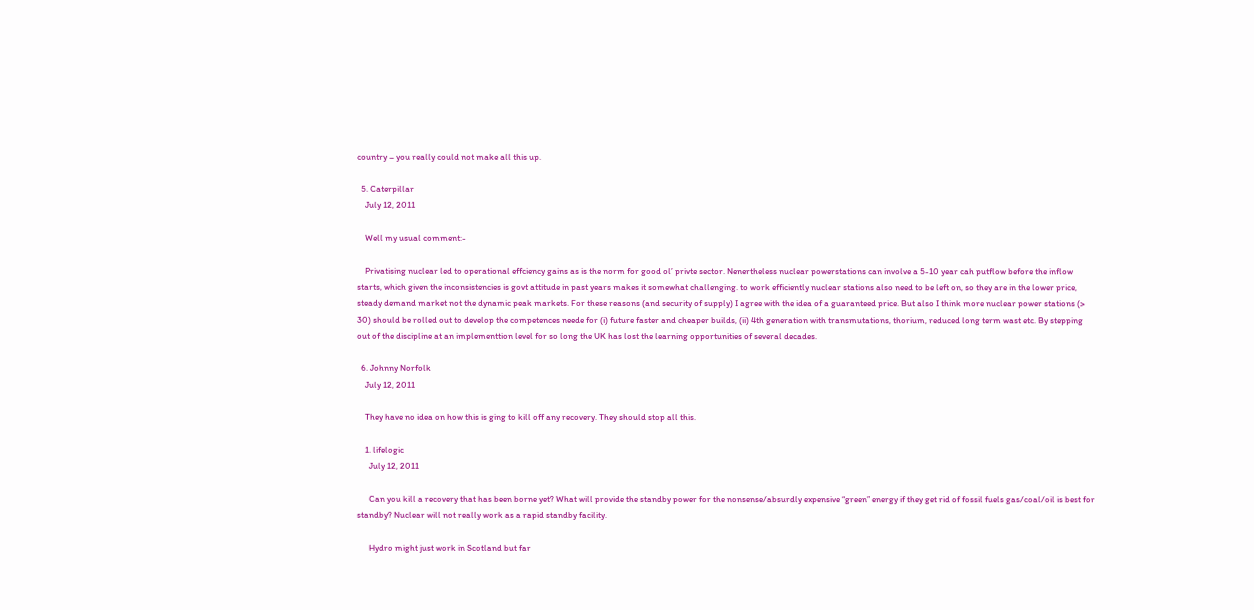country – you really could not make all this up.

  5. Caterpillar
    July 12, 2011

    Well my usual comment:-

    Privatising nuclear led to operational effciency gains as is the norm for good ol’ privte sector. Nenertheless nuclear powerstations can involve a 5-10 year cah putflow before the inflow starts, which given the inconsistencies is govt attitude in past years makes it somewhat challenging. to work efficiently nuclear stations also need to be left on, so they are in the lower price, steady demand market not the dynamic peak markets. For these reasons (and security of supply) I agree with the idea of a guaranteed price. But also I think more nuclear power stations (> 30) should be rolled out to develop the competences neede for (i) future faster and cheaper builds, (ii) 4th generation with transmutations, thorium, reduced long term wast etc. By stepping out of the discipline at an implementtion level for so long the UK has lost the learning opportunities of several decades.

  6. Johnny Norfolk
    July 12, 2011

    They have no idea on how this is ging to kill off any recovery. They should stop all this.

    1. lifelogic
      July 12, 2011

      Can you kill a recovery that has been borne yet? What will provide the standby power for the nonsense/absurdly expensive “green” energy if they get rid of fossil fuels gas/coal/oil is best for standby? Nuclear will not really work as a rapid standby facility.

      Hydro might just work in Scotland but far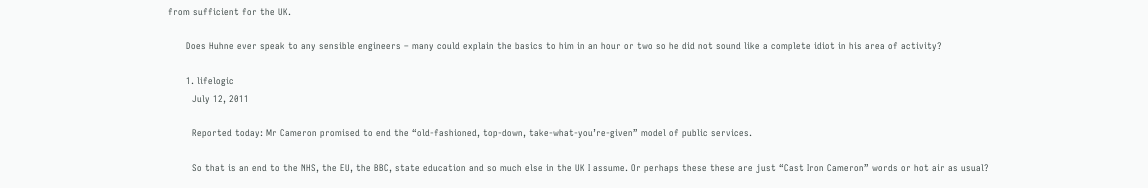from sufficient for the UK.

      Does Huhne ever speak to any sensible engineers – many could explain the basics to him in an hour or two so he did not sound like a complete idiot in his area of activity?

      1. lifelogic
        July 12, 2011

        Reported today: Mr Cameron promised to end the “old-fashioned, top-down, take-what-you’re-given” model of public services.

        So that is an end to the NHS, the EU, the BBC, state education and so much else in the UK I assume. Or perhaps these these are just “Cast Iron Cameron” words or hot air as usual?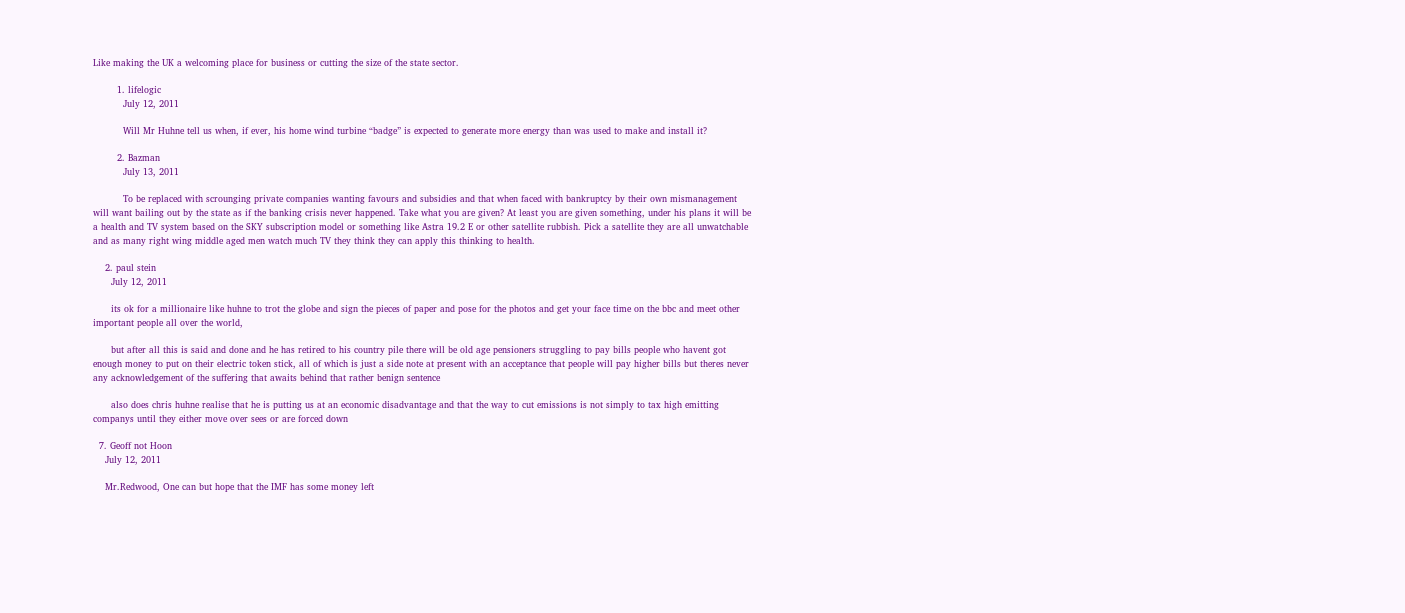Like making the UK a welcoming place for business or cutting the size of the state sector.

        1. lifelogic
          July 12, 2011

          Will Mr Huhne tell us when, if ever, his home wind turbine “badge” is expected to generate more energy than was used to make and install it?

        2. Bazman
          July 13, 2011

          To be replaced with scrounging private companies wanting favours and subsidies and that when faced with bankruptcy by their own mismanagement will want bailing out by the state as if the banking crisis never happened. Take what you are given? At least you are given something, under his plans it will be a health and TV system based on the SKY subscription model or something like Astra 19.2 E or other satellite rubbish. Pick a satellite they are all unwatchable and as many right wing middle aged men watch much TV they think they can apply this thinking to health.

    2. paul stein
      July 12, 2011

      its ok for a millionaire like huhne to trot the globe and sign the pieces of paper and pose for the photos and get your face time on the bbc and meet other important people all over the world,

      but after all this is said and done and he has retired to his country pile there will be old age pensioners struggling to pay bills people who havent got enough money to put on their electric token stick, all of which is just a side note at present with an acceptance that people will pay higher bills but theres never any acknowledgement of the suffering that awaits behind that rather benign sentence

      also does chris huhne realise that he is putting us at an economic disadvantage and that the way to cut emissions is not simply to tax high emitting companys until they either move over sees or are forced down

  7. Geoff not Hoon
    July 12, 2011

    Mr.Redwood, One can but hope that the IMF has some money left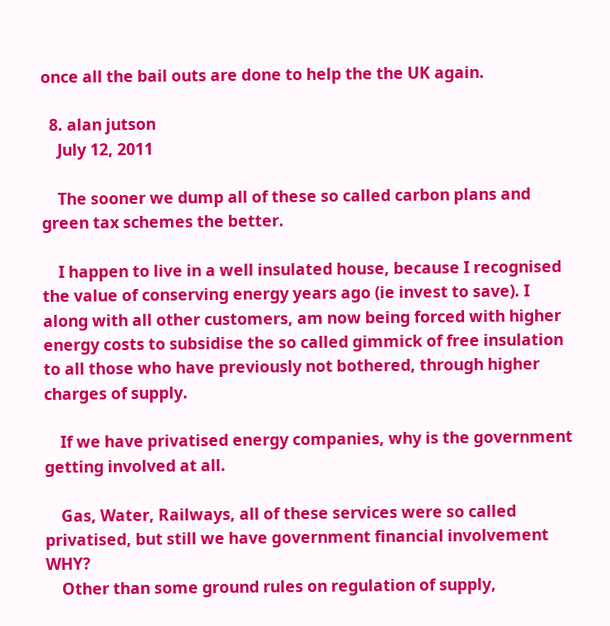once all the bail outs are done to help the the UK again.

  8. alan jutson
    July 12, 2011

    The sooner we dump all of these so called carbon plans and green tax schemes the better.

    I happen to live in a well insulated house, because I recognised the value of conserving energy years ago (ie invest to save). I along with all other customers, am now being forced with higher energy costs to subsidise the so called gimmick of free insulation to all those who have previously not bothered, through higher charges of supply.

    If we have privatised energy companies, why is the government getting involved at all.

    Gas, Water, Railways, all of these services were so called privatised, but still we have government financial involvement WHY?
    Other than some ground rules on regulation of supply,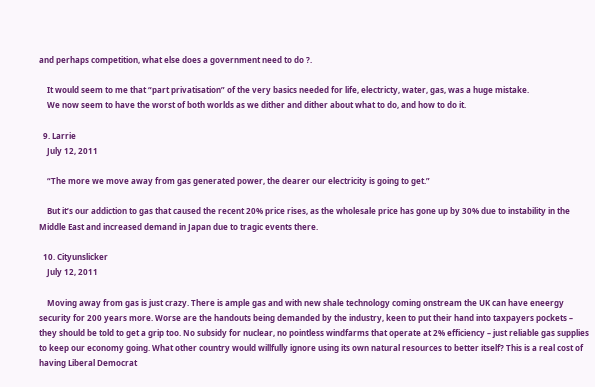and perhaps competition, what else does a government need to do ?.

    It would seem to me that “part privatisation” of the very basics needed for life, electricty, water, gas, was a huge mistake.
    We now seem to have the worst of both worlds as we dither and dither about what to do, and how to do it.

  9. Larrie
    July 12, 2011

    “The more we move away from gas generated power, the dearer our electricity is going to get.”

    But it’s our addiction to gas that caused the recent 20% price rises, as the wholesale price has gone up by 30% due to instability in the Middle East and increased demand in Japan due to tragic events there.

  10. Cityunslicker
    July 12, 2011

    Moving away from gas is just crazy. There is ample gas and with new shale technology coming onstream the UK can have eneergy security for 200 years more. Worse are the handouts being demanded by the industry, keen to put their hand into taxpayers pockets – they should be told to get a grip too. No subsidy for nuclear, no pointless windfarms that operate at 2% efficiency – just reliable gas supplies to keep our economy going. What other country would willfully ignore using its own natural resources to better itself? This is a real cost of having Liberal Democrat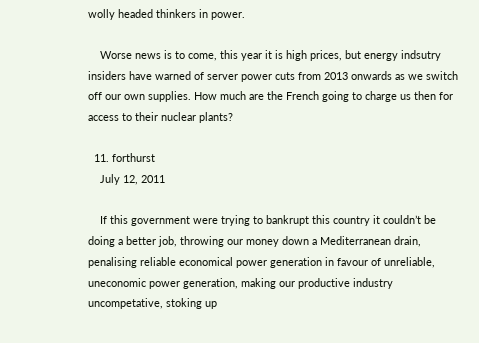wolly headed thinkers in power.

    Worse news is to come, this year it is high prices, but energy indsutry insiders have warned of server power cuts from 2013 onwards as we switch off our own supplies. How much are the French going to charge us then for access to their nuclear plants?

  11. forthurst
    July 12, 2011

    If this government were trying to bankrupt this country it couldn’t be doing a better job, throwing our money down a Mediterranean drain, penalising reliable economical power generation in favour of unreliable, uneconomic power generation, making our productive industry uncompetative, stoking up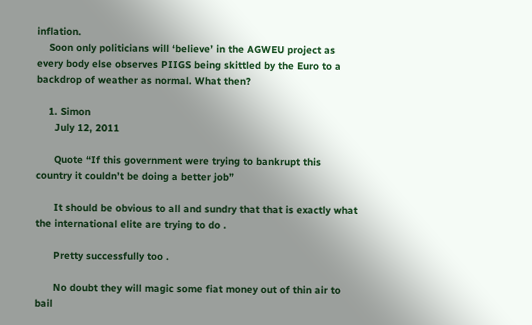inflation.
    Soon only politicians will ‘believe’ in the AGWEU project as every body else observes PIIGS being skittled by the Euro to a backdrop of weather as normal. What then?

    1. Simon
      July 12, 2011

      Quote “If this government were trying to bankrupt this country it couldn’t be doing a better job”

      It should be obvious to all and sundry that that is exactly what the international elite are trying to do .

      Pretty successfully too .

      No doubt they will magic some fiat money out of thin air to bail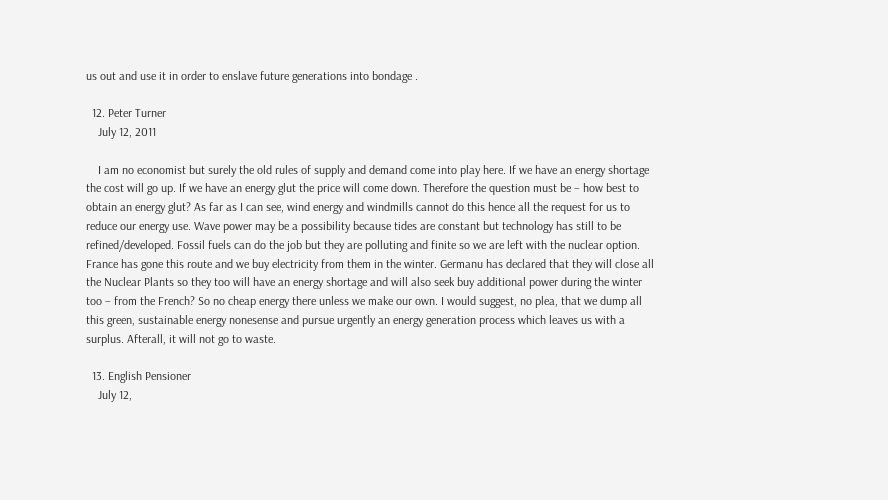us out and use it in order to enslave future generations into bondage .

  12. Peter Turner
    July 12, 2011

    I am no economist but surely the old rules of supply and demand come into play here. If we have an energy shortage the cost will go up. If we have an energy glut the price will come down. Therefore the question must be – how best to obtain an energy glut? As far as I can see, wind energy and windmills cannot do this hence all the request for us to reduce our energy use. Wave power may be a possibility because tides are constant but technology has still to be refined/developed. Fossil fuels can do the job but they are polluting and finite so we are left with the nuclear option. France has gone this route and we buy electricity from them in the winter. Germanu has declared that they will close all the Nuclear Plants so they too will have an energy shortage and will also seek buy additional power during the winter too – from the French? So no cheap energy there unless we make our own. I would suggest, no plea, that we dump all this green, sustainable energy nonesense and pursue urgently an energy generation process which leaves us with a surplus. Afterall, it will not go to waste.

  13. English Pensioner
    July 12,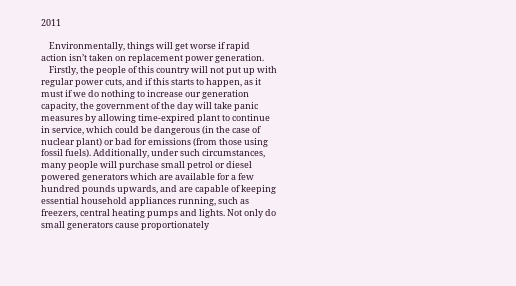2011

    Environmentally, things will get worse if rapid action isn’t taken on replacement power generation.
    Firstly, the people of this country will not put up with regular power cuts, and if this starts to happen, as it must if we do nothing to increase our generation capacity, the government of the day will take panic measures by allowing time-expired plant to continue in service, which could be dangerous (in the case of nuclear plant) or bad for emissions (from those using fossil fuels). Additionally, under such circumstances, many people will purchase small petrol or diesel powered generators which are available for a few hundred pounds upwards, and are capable of keeping essential household appliances running, such as freezers, central heating pumps and lights. Not only do small generators cause proportionately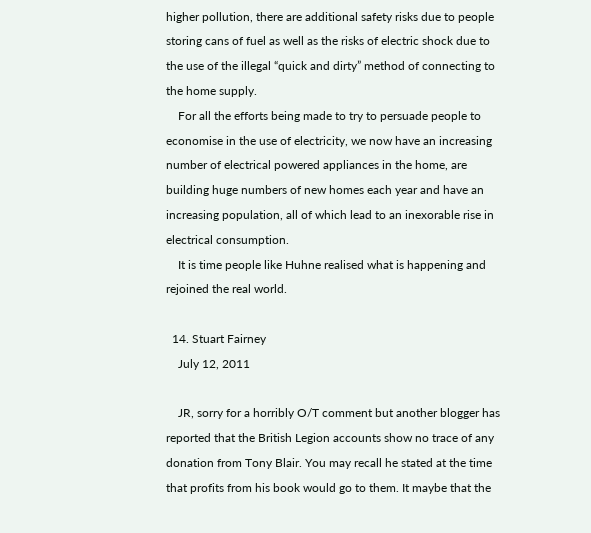higher pollution, there are additional safety risks due to people storing cans of fuel as well as the risks of electric shock due to the use of the illegal “quick and dirty” method of connecting to the home supply.
    For all the efforts being made to try to persuade people to economise in the use of electricity, we now have an increasing number of electrical powered appliances in the home, are building huge numbers of new homes each year and have an increasing population, all of which lead to an inexorable rise in electrical consumption.
    It is time people like Huhne realised what is happening and rejoined the real world.

  14. Stuart Fairney
    July 12, 2011

    JR, sorry for a horribly O/T comment but another blogger has reported that the British Legion accounts show no trace of any donation from Tony Blair. You may recall he stated at the time that profits from his book would go to them. It maybe that the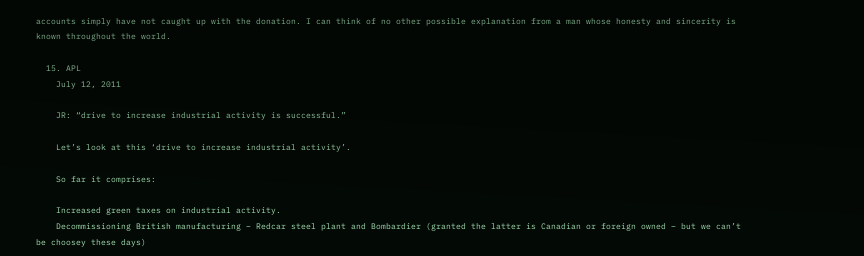accounts simply have not caught up with the donation. I can think of no other possible explanation from a man whose honesty and sincerity is known throughout the world.

  15. APL
    July 12, 2011

    JR: “drive to increase industrial activity is successful.”

    Let’s look at this ‘drive to increase industrial activity’.

    So far it comprises:

    Increased green taxes on industrial activity.
    Decommissioning British manufacturing – Redcar steel plant and Bombardier (granted the latter is Canadian or foreign owned – but we can’t be choosey these days)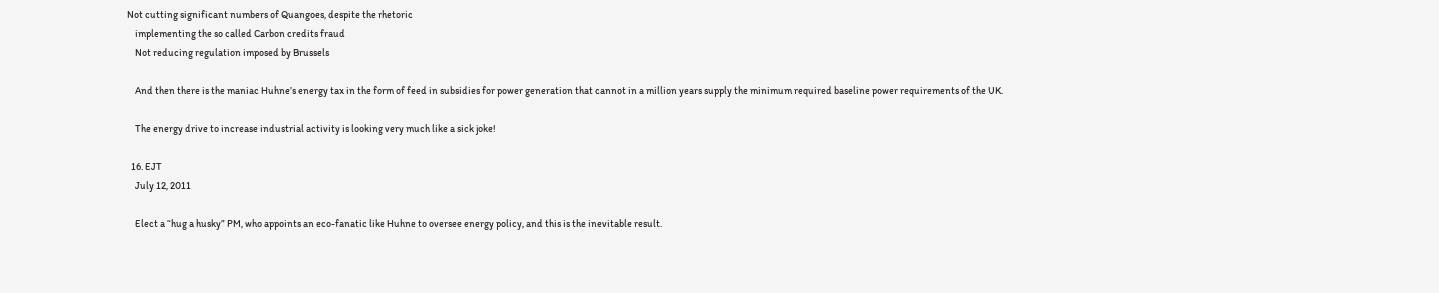Not cutting significant numbers of Quangoes, despite the rhetoric
    implementing the so called Carbon credits fraud
    Not reducing regulation imposed by Brussels

    And then there is the maniac Huhne’s energy tax in the form of feed in subsidies for power generation that cannot in a million years supply the minimum required baseline power requirements of the UK.

    The energy drive to increase industrial activity is looking very much like a sick joke!

  16. EJT
    July 12, 2011

    Elect a “hug a husky” PM, who appoints an eco-fanatic like Huhne to oversee energy policy, and this is the inevitable result.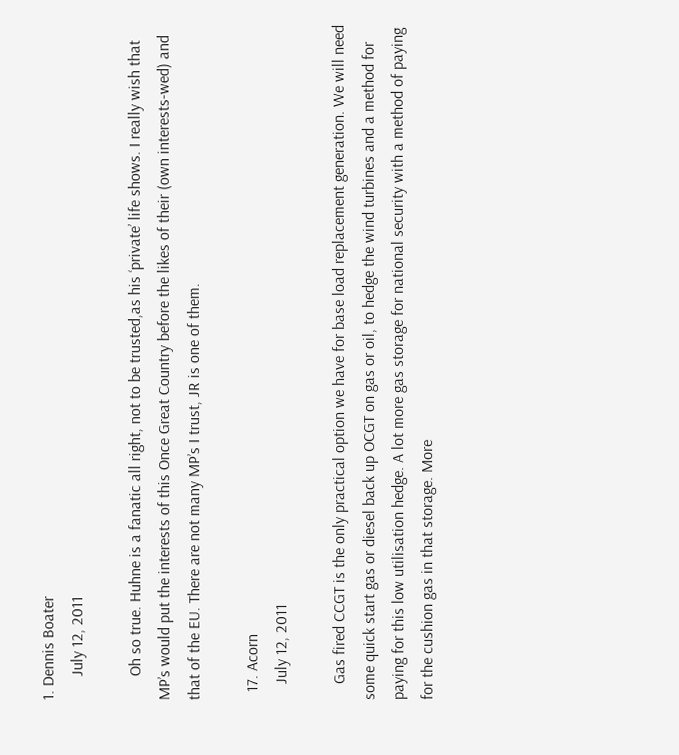1. Dennis Boater
      July 12, 2011

      Oh so true. Huhne is a fanatic all right, not to be trusted,as his ‘private’ life shows. I really wish that MP’s would put the interests of this Once Great Country before the likes of their (own interests-wed) and that of the EU. There are not many MP’s I trust, JR is one of them.

  17. Acorn
    July 12, 2011

    Gas fired CCGT is the only practical option we have for base load replacement generation. We will need some quick start gas or diesel back up OCGT on gas or oil, to hedge the wind turbines and a method for paying for this low utilisation hedge. A lot more gas storage for national security with a method of paying for the cushion gas in that storage. More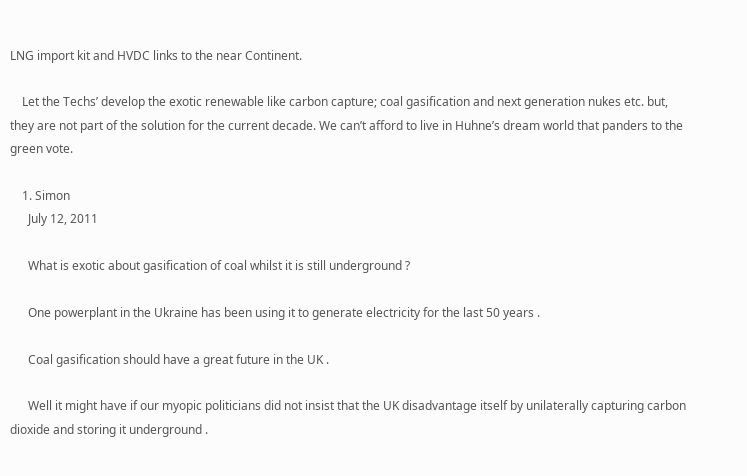LNG import kit and HVDC links to the near Continent.

    Let the Techs’ develop the exotic renewable like carbon capture; coal gasification and next generation nukes etc. but, they are not part of the solution for the current decade. We can’t afford to live in Huhne’s dream world that panders to the green vote.

    1. Simon
      July 12, 2011

      What is exotic about gasification of coal whilst it is still underground ?

      One powerplant in the Ukraine has been using it to generate electricity for the last 50 years .

      Coal gasification should have a great future in the UK .

      Well it might have if our myopic politicians did not insist that the UK disadvantage itself by unilaterally capturing carbon dioxide and storing it underground .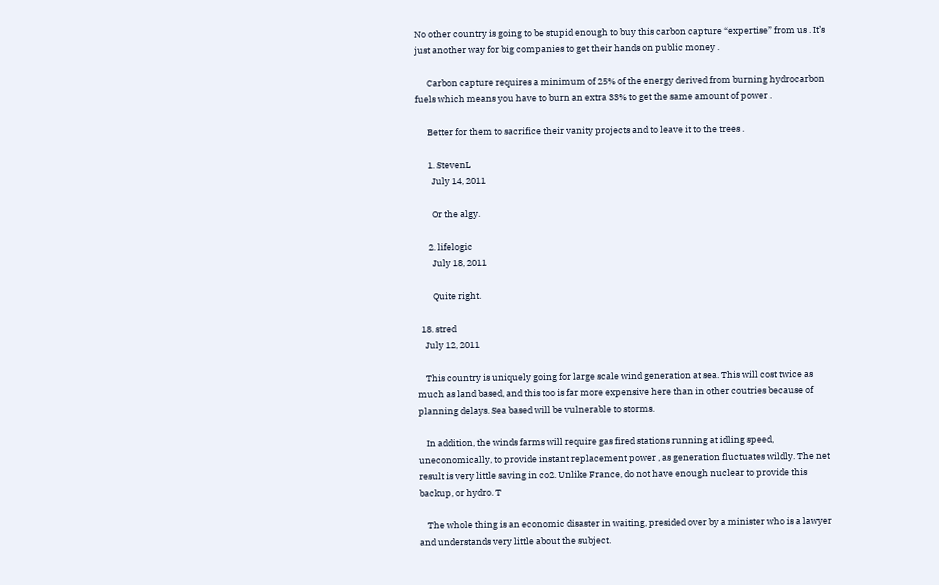No other country is going to be stupid enough to buy this carbon capture “expertise” from us . It’s just another way for big companies to get their hands on public money .

      Carbon capture requires a minimum of 25% of the energy derived from burning hydrocarbon fuels which means you have to burn an extra 33% to get the same amount of power .

      Better for them to sacrifice their vanity projects and to leave it to the trees .

      1. StevenL
        July 14, 2011

        Or the algy.

      2. lifelogic
        July 18, 2011

        Quite right.

  18. stred
    July 12, 2011

    This country is uniquely going for large scale wind generation at sea. This will cost twice as much as land based, and this too is far more expensive here than in other coutries because of planning delays. Sea based will be vulnerable to storms.

    In addition, the winds farms will require gas fired stations running at idling speed, uneconomically, to provide instant replacement power , as generation fluctuates wildly. The net result is very little saving in co2. Unlike France, do not have enough nuclear to provide this backup, or hydro. T

    The whole thing is an economic disaster in waiting, presided over by a minister who is a lawyer and understands very little about the subject.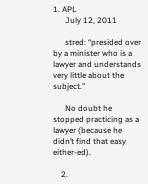1. APL
      July 12, 2011

      stred: “presided over by a minister who is a lawyer and understands very little about the subject.”

      No doubt he stopped practicing as a lawyer (because he didn’t find that easy either-ed).

    2.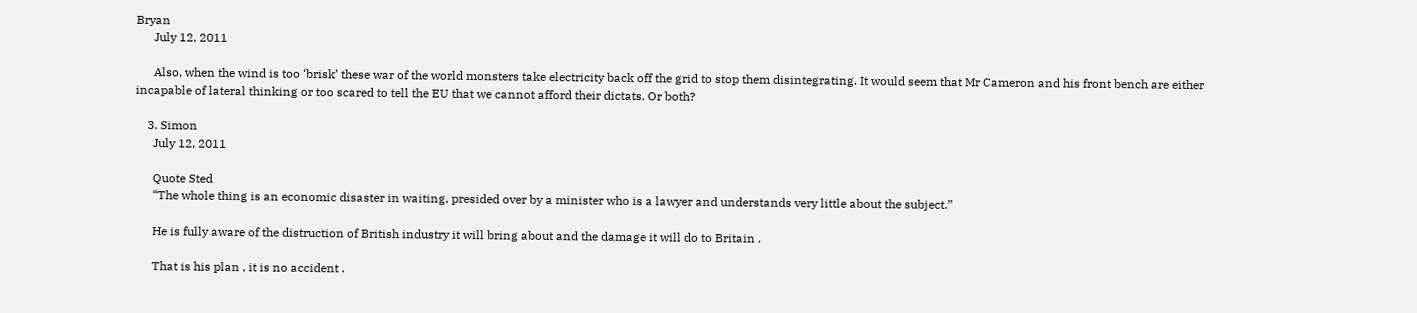Bryan
      July 12, 2011

      Also, when the wind is too ‘brisk’ these war of the world monsters take electricity back off the grid to stop them disintegrating. It would seem that Mr Cameron and his front bench are either incapable of lateral thinking or too scared to tell the EU that we cannot afford their dictats. Or both?

    3. Simon
      July 12, 2011

      Quote Sted
      “The whole thing is an economic disaster in waiting, presided over by a minister who is a lawyer and understands very little about the subject.”

      He is fully aware of the distruction of British industry it will bring about and the damage it will do to Britain .

      That is his plan , it is no accident .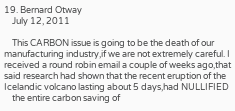19. Bernard Otway
    July 12, 2011

    This CARBON issue is going to be the death of our manufacturing industry,if we are not extremely careful. I received a round robin email a couple of weeks ago,that said research had shown that the recent eruption of the Icelandic volcano lasting about 5 days,had NULLIFIED
    the entire carbon saving of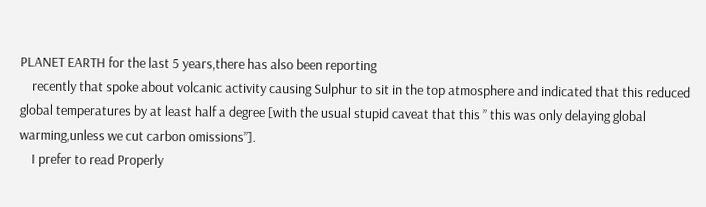PLANET EARTH for the last 5 years,there has also been reporting
    recently that spoke about volcanic activity causing Sulphur to sit in the top atmosphere and indicated that this reduced global temperatures by at least half a degree [with the usual stupid caveat that this ” this was only delaying global warming,unless we cut carbon omissions”].
    I prefer to read Properly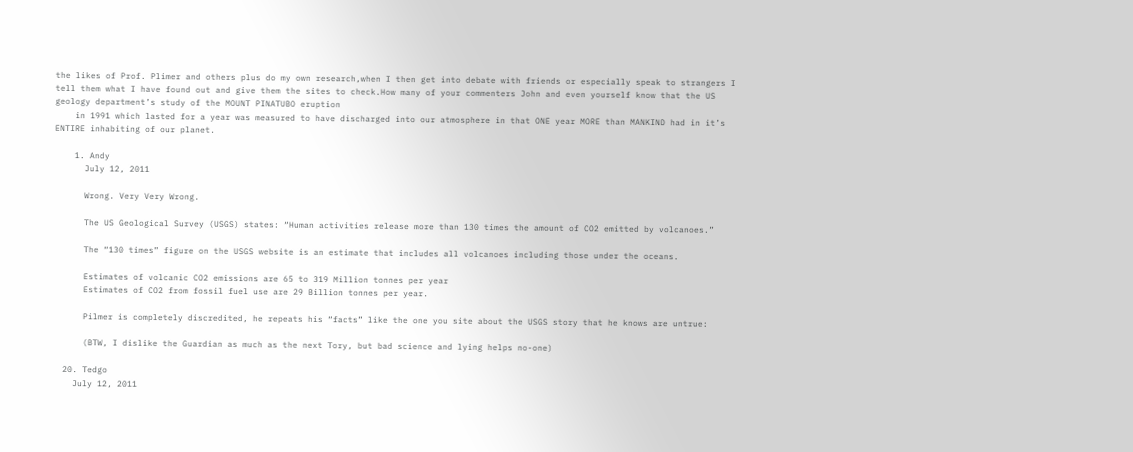the likes of Prof. Plimer and others plus do my own research,when I then get into debate with friends or especially speak to strangers I tell them what I have found out and give them the sites to check.How many of your commenters John and even yourself know that the US geology department’s study of the MOUNT PINATUBO eruption
    in 1991 which lasted for a year was measured to have discharged into our atmosphere in that ONE year MORE than MANKIND had in it’s ENTIRE inhabiting of our planet.

    1. Andy
      July 12, 2011

      Wrong. Very Very Wrong.

      The US Geological Survey (USGS) states: “Human activities release more than 130 times the amount of CO2 emitted by volcanoes.”

      The “130 times” figure on the USGS website is an estimate that includes all volcanoes including those under the oceans.

      Estimates of volcanic CO2 emissions are 65 to 319 Million tonnes per year
      Estimates of CO2 from fossil fuel use are 29 Billion tonnes per year.

      Pilmer is completely discredited, he repeats his “facts” like the one you site about the USGS story that he knows are untrue:

      (BTW, I dislike the Guardian as much as the next Tory, but bad science and lying helps no-one)

  20. Tedgo
    July 12, 2011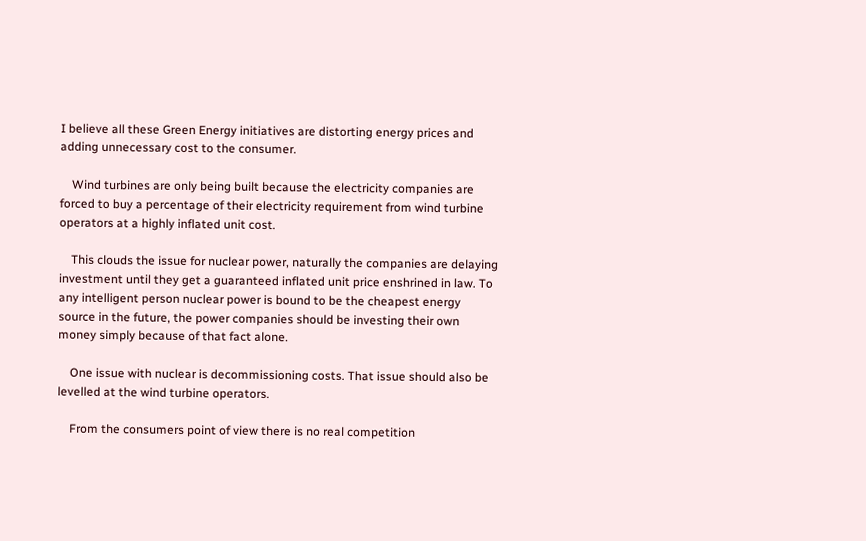I believe all these Green Energy initiatives are distorting energy prices and adding unnecessary cost to the consumer.

    Wind turbines are only being built because the electricity companies are forced to buy a percentage of their electricity requirement from wind turbine operators at a highly inflated unit cost.

    This clouds the issue for nuclear power, naturally the companies are delaying investment until they get a guaranteed inflated unit price enshrined in law. To any intelligent person nuclear power is bound to be the cheapest energy source in the future, the power companies should be investing their own money simply because of that fact alone.

    One issue with nuclear is decommissioning costs. That issue should also be levelled at the wind turbine operators.

    From the consumers point of view there is no real competition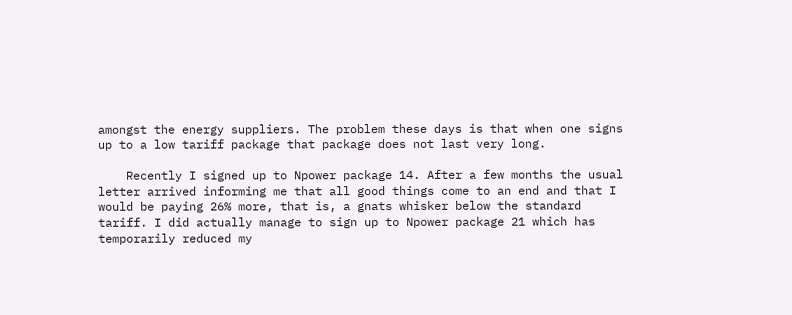amongst the energy suppliers. The problem these days is that when one signs up to a low tariff package that package does not last very long.

    Recently I signed up to Npower package 14. After a few months the usual letter arrived informing me that all good things come to an end and that I would be paying 26% more, that is, a gnats whisker below the standard tariff. I did actually manage to sign up to Npower package 21 which has temporarily reduced my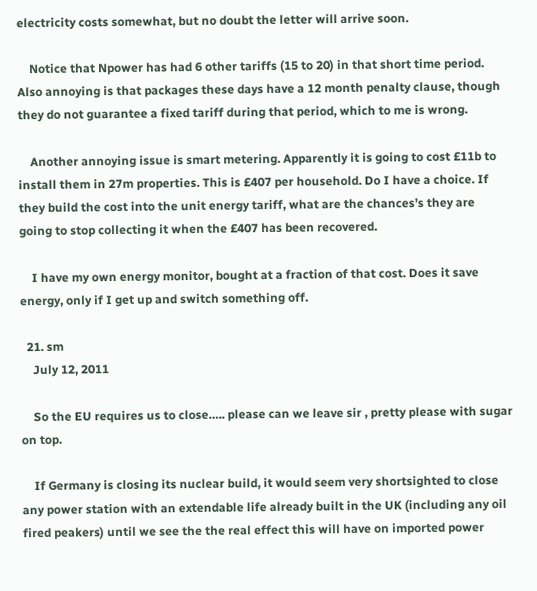electricity costs somewhat, but no doubt the letter will arrive soon.

    Notice that Npower has had 6 other tariffs (15 to 20) in that short time period. Also annoying is that packages these days have a 12 month penalty clause, though they do not guarantee a fixed tariff during that period, which to me is wrong.

    Another annoying issue is smart metering. Apparently it is going to cost £11b to install them in 27m properties. This is £407 per household. Do I have a choice. If they build the cost into the unit energy tariff, what are the chances’s they are going to stop collecting it when the £407 has been recovered.

    I have my own energy monitor, bought at a fraction of that cost. Does it save energy, only if I get up and switch something off.

  21. sm
    July 12, 2011

    So the EU requires us to close….. please can we leave sir , pretty please with sugar on top.

    If Germany is closing its nuclear build, it would seem very shortsighted to close any power station with an extendable life already built in the UK (including any oil fired peakers) until we see the the real effect this will have on imported power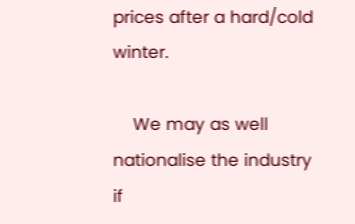prices after a hard/cold winter.

    We may as well nationalise the industry if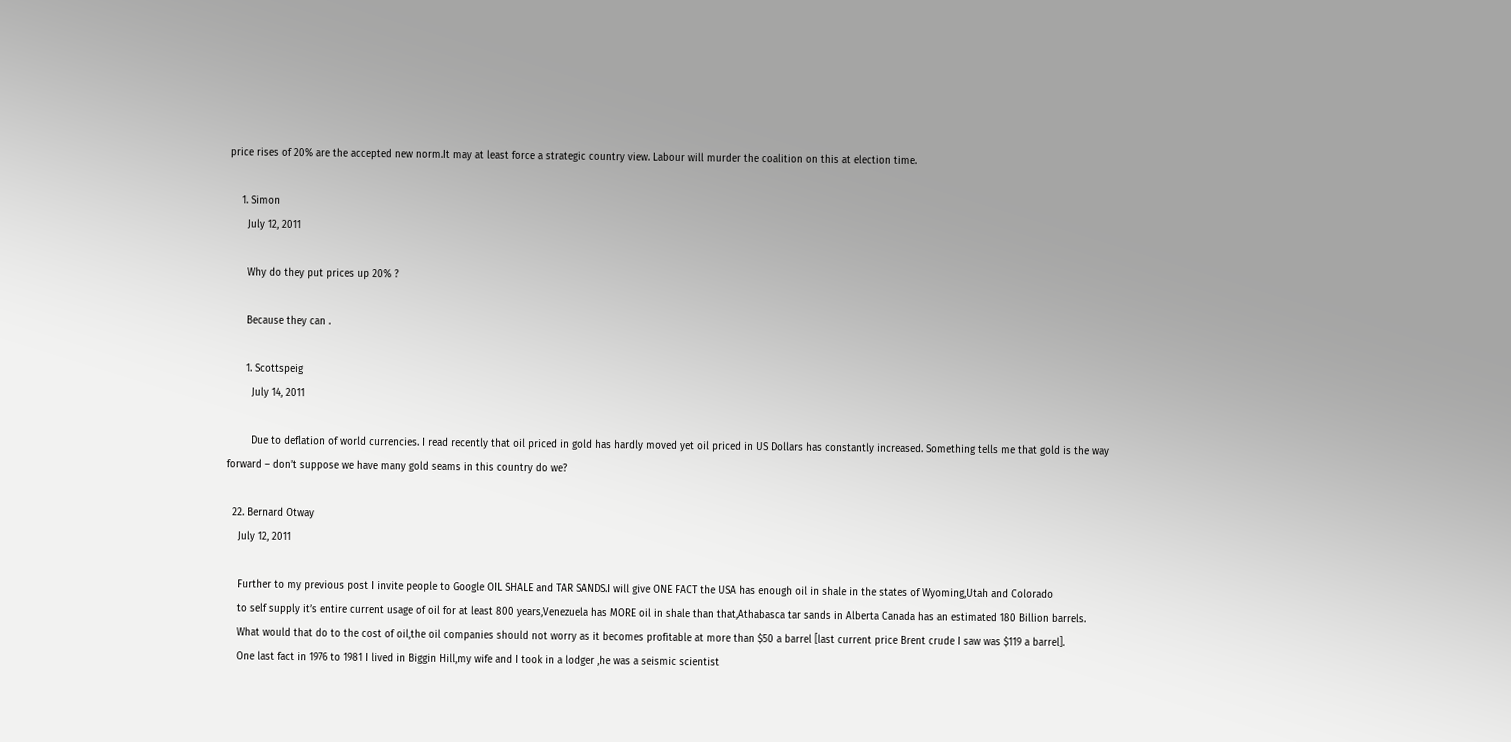price rises of 20% are the accepted new norm.It may at least force a strategic country view. Labour will murder the coalition on this at election time.

    1. Simon
      July 12, 2011

      Why do they put prices up 20% ?

      Because they can .

      1. Scottspeig
        July 14, 2011

        Due to deflation of world currencies. I read recently that oil priced in gold has hardly moved yet oil priced in US Dollars has constantly increased. Something tells me that gold is the way forward – don’t suppose we have many gold seams in this country do we?

  22. Bernard Otway
    July 12, 2011

    Further to my previous post I invite people to Google OIL SHALE and TAR SANDS.I will give ONE FACT the USA has enough oil in shale in the states of Wyoming,Utah and Colorado
    to self supply it’s entire current usage of oil for at least 800 years,Venezuela has MORE oil in shale than that,Athabasca tar sands in Alberta Canada has an estimated 180 Billion barrels.
    What would that do to the cost of oil,the oil companies should not worry as it becomes profitable at more than $50 a barrel [last current price Brent crude I saw was $119 a barrel].
    One last fact in 1976 to 1981 I lived in Biggin Hill,my wife and I took in a lodger ,he was a seismic scientist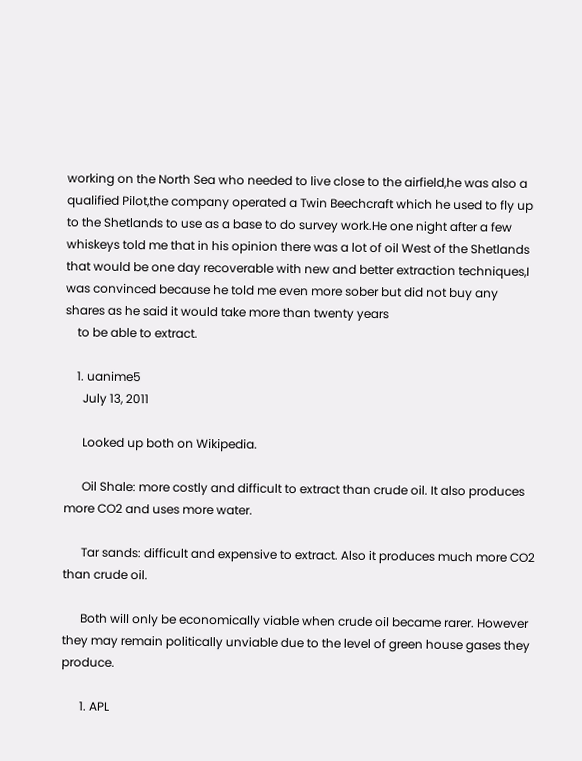working on the North Sea who needed to live close to the airfield,he was also a qualified Pilot,the company operated a Twin Beechcraft which he used to fly up to the Shetlands to use as a base to do survey work.He one night after a few whiskeys told me that in his opinion there was a lot of oil West of the Shetlands that would be one day recoverable with new and better extraction techniques,I was convinced because he told me even more sober but did not buy any shares as he said it would take more than twenty years
    to be able to extract.

    1. uanime5
      July 13, 2011

      Looked up both on Wikipedia.

      Oil Shale: more costly and difficult to extract than crude oil. It also produces more CO2 and uses more water.

      Tar sands: difficult and expensive to extract. Also it produces much more CO2 than crude oil.

      Both will only be economically viable when crude oil became rarer. However they may remain politically unviable due to the level of green house gases they produce.

      1. APL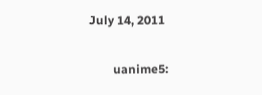July 14, 2011

        uanime5: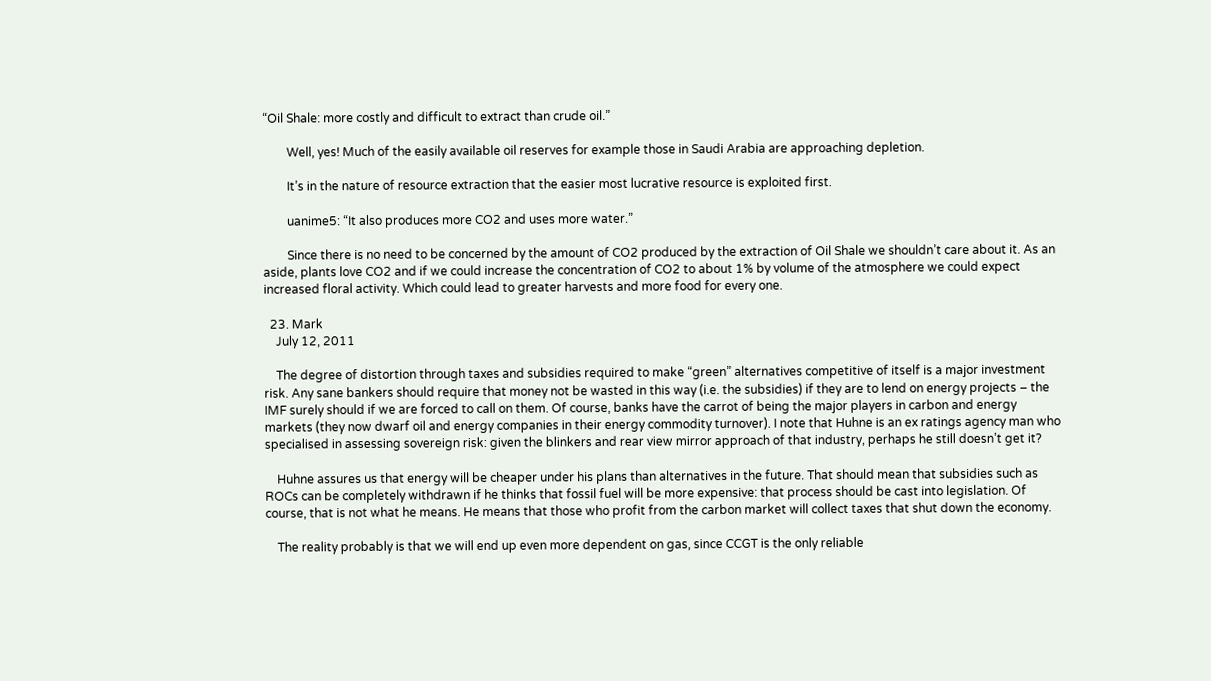“Oil Shale: more costly and difficult to extract than crude oil.”

        Well, yes! Much of the easily available oil reserves for example those in Saudi Arabia are approaching depletion.

        It’s in the nature of resource extraction that the easier most lucrative resource is exploited first.

        uanime5: “It also produces more CO2 and uses more water.”

        Since there is no need to be concerned by the amount of CO2 produced by the extraction of Oil Shale we shouldn’t care about it. As an aside, plants love CO2 and if we could increase the concentration of CO2 to about 1% by volume of the atmosphere we could expect increased floral activity. Which could lead to greater harvests and more food for every one.

  23. Mark
    July 12, 2011

    The degree of distortion through taxes and subsidies required to make “green” alternatives competitive of itself is a major investment risk. Any sane bankers should require that money not be wasted in this way (i.e. the subsidies) if they are to lend on energy projects – the IMF surely should if we are forced to call on them. Of course, banks have the carrot of being the major players in carbon and energy markets (they now dwarf oil and energy companies in their energy commodity turnover). I note that Huhne is an ex ratings agency man who specialised in assessing sovereign risk: given the blinkers and rear view mirror approach of that industry, perhaps he still doesn’t get it?

    Huhne assures us that energy will be cheaper under his plans than alternatives in the future. That should mean that subsidies such as ROCs can be completely withdrawn if he thinks that fossil fuel will be more expensive: that process should be cast into legislation. Of course, that is not what he means. He means that those who profit from the carbon market will collect taxes that shut down the economy.

    The reality probably is that we will end up even more dependent on gas, since CCGT is the only reliable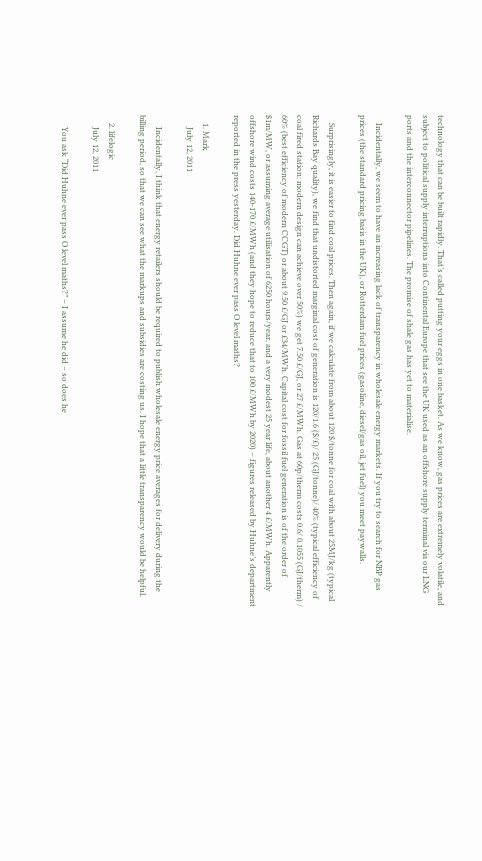technology that can be built rapidly. That’s called putting your eggs in one basket. As we know, gas prices are extremely volatile, and subject to political supply interruptions into Continental Europe that see the UK used as an offshore supply terminal via our LNG ports and the interconnector pipelines. The promise of shale gas has yet to materialise.

    Incidentally, we seem to have an increasing lack of transparency in wholesale energy markets. If you try to search for NBP gas prices (the standard pricing basis in the UK), or Rotterdam fuel prices (gasoline, diesel/gas oil, jet fuel) you meet paywalls.

    Surprisingly, it is easier to find coal prices. Then again, if we calculate from about 120 $/tonne for coal with about 25MJ/kg (typical Richards Bay quality), we find that undistorted marginal cost of generation is 120/1.6 ($/£)/ 25 (GJ/tonne)/ 40% (typical efficiency of coal fired station: modern design can achieve over 50%) we get 7.50 £/GJ, or 27 £/MWh. Gas at 60p/therm costs 0.6/ 0.1055 (GJ/therm) / 60% (best efficiency of modern CCGT) or about 9.50 £/GJ or £34/MWh. Capital cost for fossil fuel generation is of the order of $1m/MW, or assuming average utilisation of 6250 hours/year, and a very modest 25 year life, about another 4 £/MWh. Apparently offshore wind costs 140-170 £/MWh (and they hope to reduce that to 100 £/MWh by 2020) – figures released by Huhne’s department reported in the press yesterday. Did Huhne ever pass O level maths?

    1. Mark
      July 12, 2011

      Incidentally, I think that energy retailers should be required to publish wholesale energy price averages for delivery during the billing period, so that we can see what the markups and subsidies are costing us. I hope that a little transparency would be helpful.

    2. lifelogic
      July 12, 2011

      You ask “Did Huhne ever pass O level maths?” – I assume he did – so does he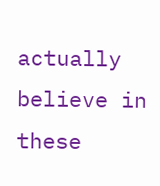actually believe in these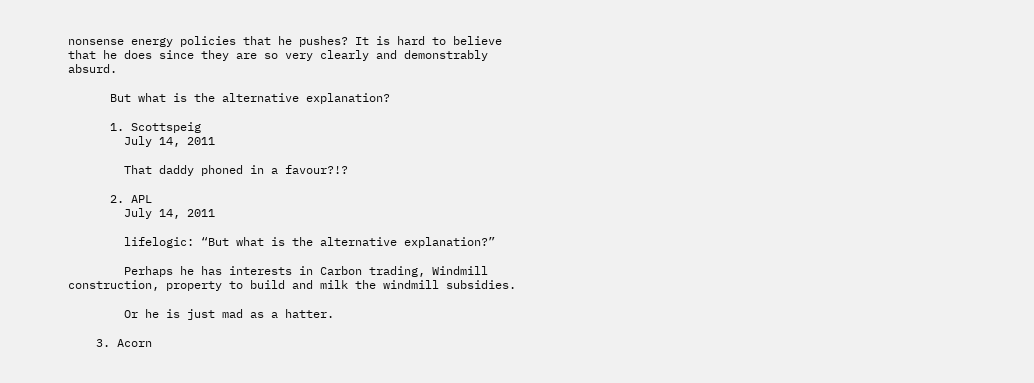nonsense energy policies that he pushes? It is hard to believe that he does since they are so very clearly and demonstrably absurd.

      But what is the alternative explanation?

      1. Scottspeig
        July 14, 2011

        That daddy phoned in a favour?!?

      2. APL
        July 14, 2011

        lifelogic: “But what is the alternative explanation?”

        Perhaps he has interests in Carbon trading, Windmill construction, property to build and milk the windmill subsidies.

        Or he is just mad as a hatter.

    3. Acorn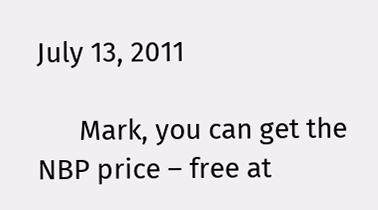July 13, 2011

      Mark, you can get the NBP price – free at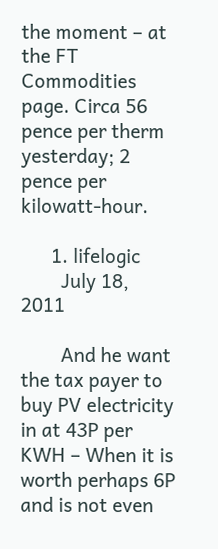the moment – at the FT Commodities page. Circa 56 pence per therm yesterday; 2 pence per kilowatt-hour.

      1. lifelogic
        July 18, 2011

        And he want the tax payer to buy PV electricity in at 43P per KWH – When it is worth perhaps 6P and is not even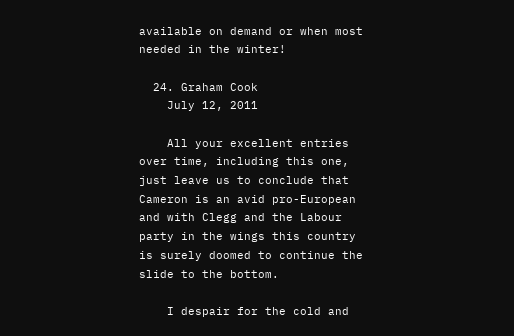available on demand or when most needed in the winter!

  24. Graham Cook
    July 12, 2011

    All your excellent entries over time, including this one, just leave us to conclude that Cameron is an avid pro-European and with Clegg and the Labour party in the wings this country is surely doomed to continue the slide to the bottom.

    I despair for the cold and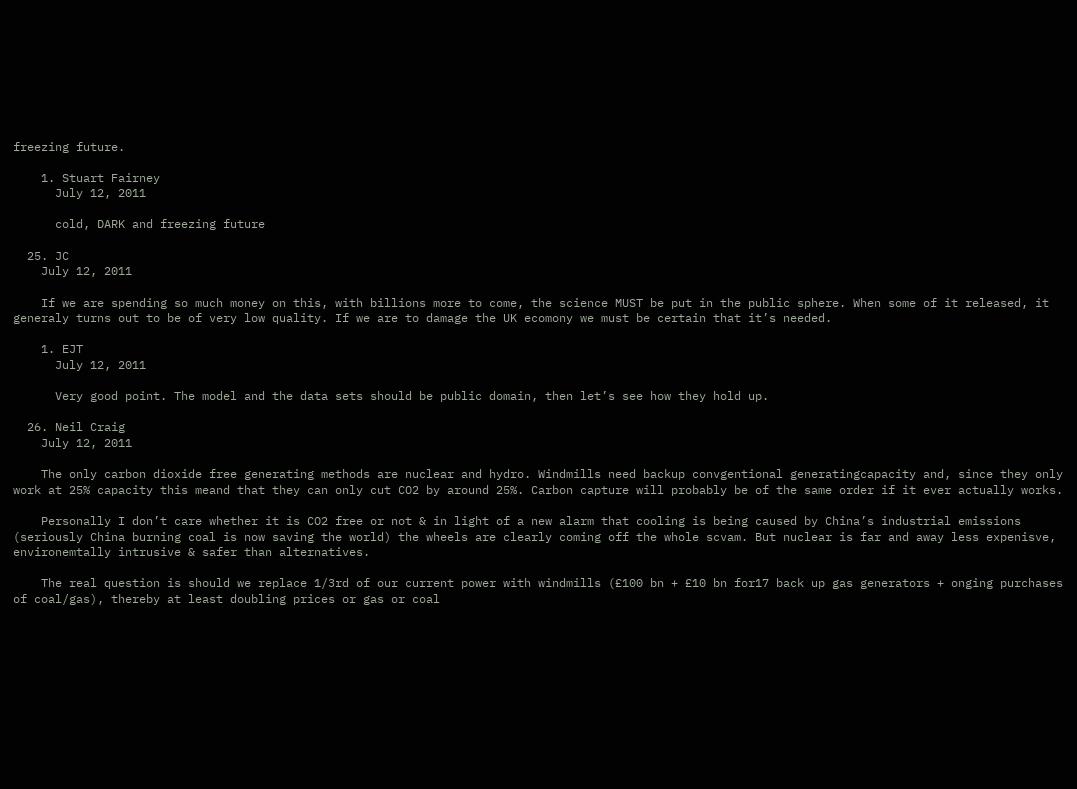freezing future.

    1. Stuart Fairney
      July 12, 2011

      cold, DARK and freezing future

  25. JC
    July 12, 2011

    If we are spending so much money on this, with billions more to come, the science MUST be put in the public sphere. When some of it released, it generaly turns out to be of very low quality. If we are to damage the UK ecomony we must be certain that it’s needed.

    1. EJT
      July 12, 2011

      Very good point. The model and the data sets should be public domain, then let’s see how they hold up.

  26. Neil Craig
    July 12, 2011

    The only carbon dioxide free generating methods are nuclear and hydro. Windmills need backup convgentional generatingcapacity and, since they only work at 25% capacity this meand that they can only cut CO2 by around 25%. Carbon capture will probably be of the same order if it ever actually works.

    Personally I don’t care whether it is CO2 free or not & in light of a new alarm that cooling is being caused by China’s industrial emissions (seriously China burning coal is now saving the world) the wheels are clearly coming off the whole scvam. But nuclear is far and away less expenisve, environemtally intrusive & safer than alternatives.

    The real question is should we replace 1/3rd of our current power with windmills (£100 bn + £10 bn for17 back up gas generators + onging purchases of coal/gas), thereby at least doubling prices or gas or coal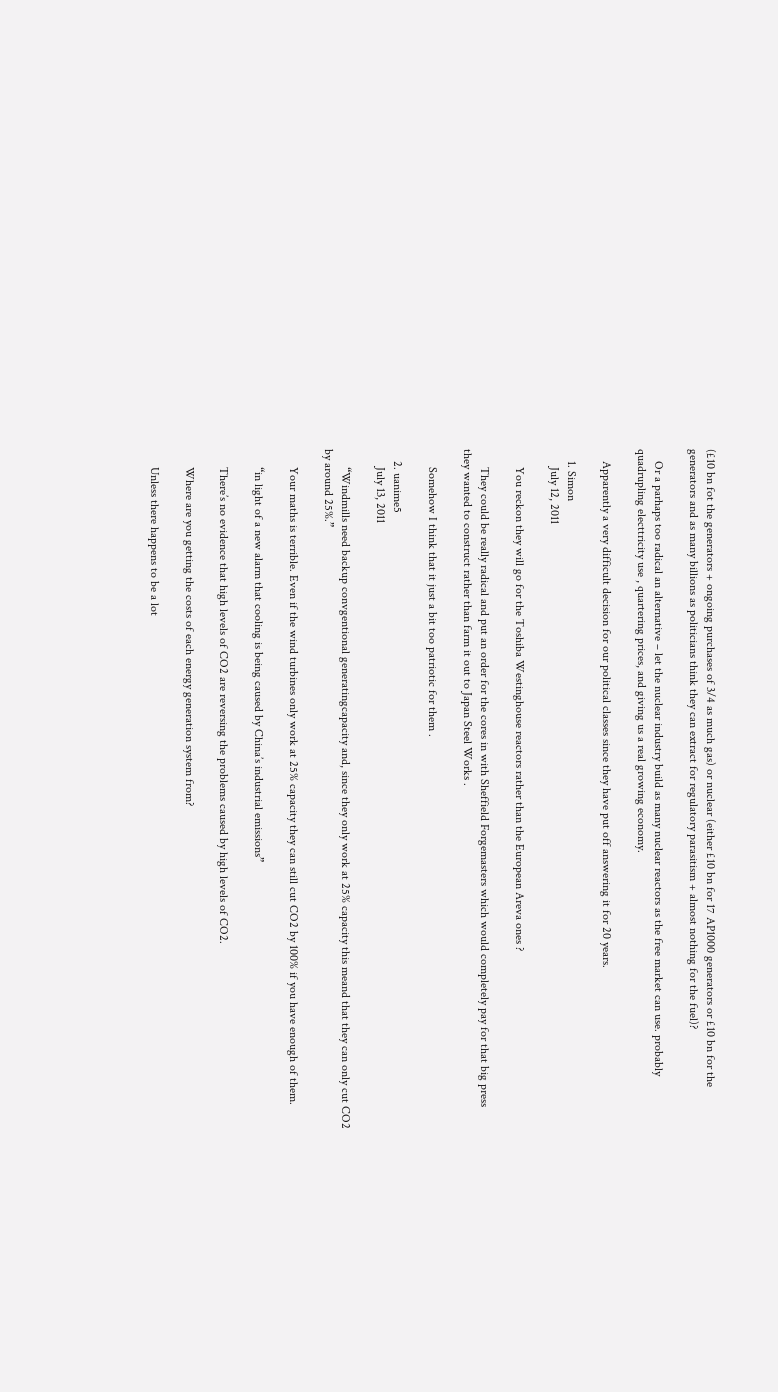(£10 bn fot the generators + ongoing purchases of 3/4 as much gas) or nuclear (either £10 bn for 17 AP1000 generators or £10 bn for the generators and as many billions as politicians think they can extract for regulatory parasitism + almost nothing for the fuel)?

    Or a parhaps too radical an alternative – let the nuclear industry build as many nuclear reactors as the free market can use. probably quadrupling electtricity use , quartering prices, and giving us a real growing economy.

    Apparently a very difficult decision for our political classes since they have put off answering it for 20 years.

    1. Simon
      July 12, 2011

      You reckon they will go for the Toshiba Westinghouse reactors rather than the European Areva ones ?

      They could be really radical and put an order for the cores in with Sheffield Forgemasters which would completely pay for that big press they wanted to construct rather than farm it out to Japan Steel Works .

      Somehow I think that it just a bit too patriotic for them .

    2. uanime5
      July 13, 2011

      “Windmills need backup convgentional generatingcapacity and, since they only work at 25% capacity this meand that they can only cut CO2 by around 25%.”

      Your maths is terrible. Even if the wind turbines only work at 25% capacity they can still cut CO2 by 100% if you have enough of them.

      “in light of a new alarm that cooling is being caused by China’s industrial emissions”

      There’s no evidence that high levels of CO2 are reversing the problems caused by high levels of CO2.

      Where are you getting the costs of each energy generation system from?

      Unless there happens to be a lot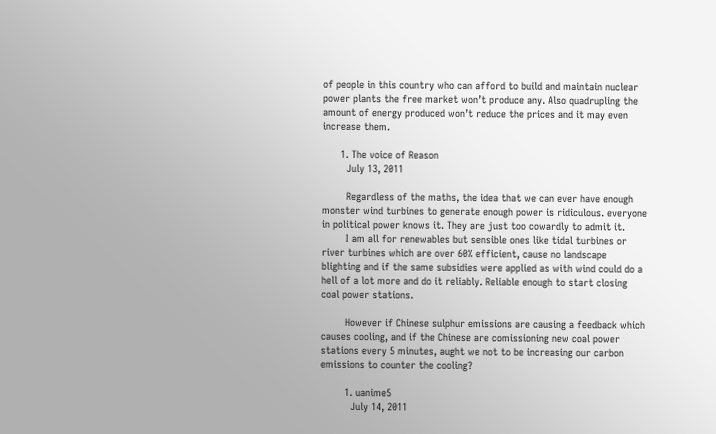of people in this country who can afford to build and maintain nuclear power plants the free market won’t produce any. Also quadrupling the amount of energy produced won’t reduce the prices and it may even increase them.

      1. The voice of Reason
        July 13, 2011

        Regardless of the maths, the idea that we can ever have enough monster wind turbines to generate enough power is ridiculous. everyone in political power knows it. They are just too cowardly to admit it.
        I am all for renewables but sensible ones like tidal turbines or river turbines which are over 60% efficient, cause no landscape blighting and if the same subsidies were applied as with wind could do a hell of a lot more and do it reliably. Reliable enough to start closing coal power stations.

        However if Chinese sulphur emissions are causing a feedback which causes cooling, and if the Chinese are comissioning new coal power stations every 5 minutes, aught we not to be increasing our carbon emissions to counter the cooling?

        1. uanime5
          July 14, 2011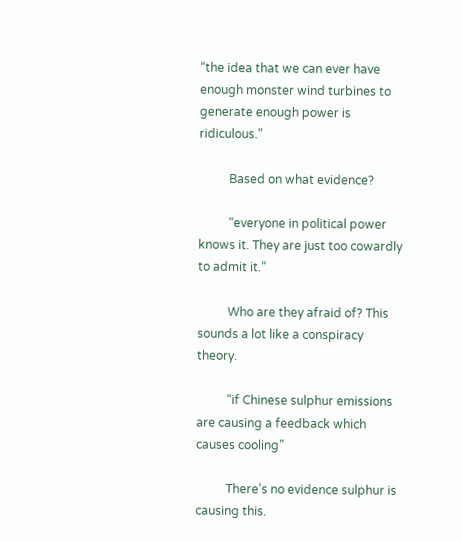“the idea that we can ever have enough monster wind turbines to generate enough power is ridiculous.”

          Based on what evidence?

          “everyone in political power knows it. They are just too cowardly to admit it.”

          Who are they afraid of? This sounds a lot like a conspiracy theory.

          “if Chinese sulphur emissions are causing a feedback which causes cooling”

          There’s no evidence sulphur is causing this.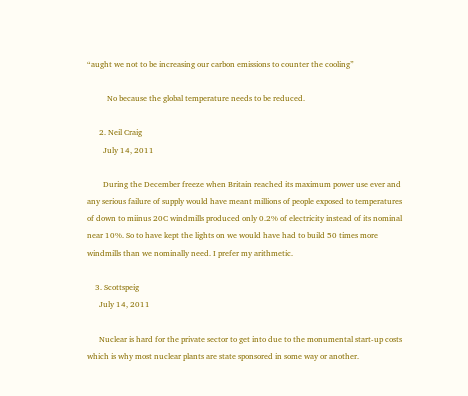“aught we not to be increasing our carbon emissions to counter the cooling”

          No because the global temperature needs to be reduced.

      2. Neil Craig
        July 14, 2011

        During the December freeze when Britain reached its maximum power use ever and any serious failure of supply would have meant millions of people exposed to temperatures of down to miinus 20C windmills produced only 0.2% of electricity instead of its nominal near 10%. So to have kept the lights on we would have had to build 50 times more windmills than we nominally need. I prefer my arithmetic.

    3. Scottspeig
      July 14, 2011

      Nuclear is hard for the private sector to get into due to the monumental start-up costs which is why most nuclear plants are state sponsored in some way or another.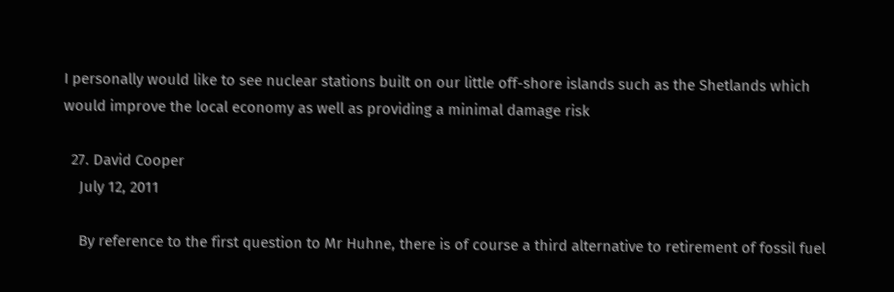I personally would like to see nuclear stations built on our little off-shore islands such as the Shetlands which would improve the local economy as well as providing a minimal damage risk

  27. David Cooper
    July 12, 2011

    By reference to the first question to Mr Huhne, there is of course a third alternative to retirement of fossil fuel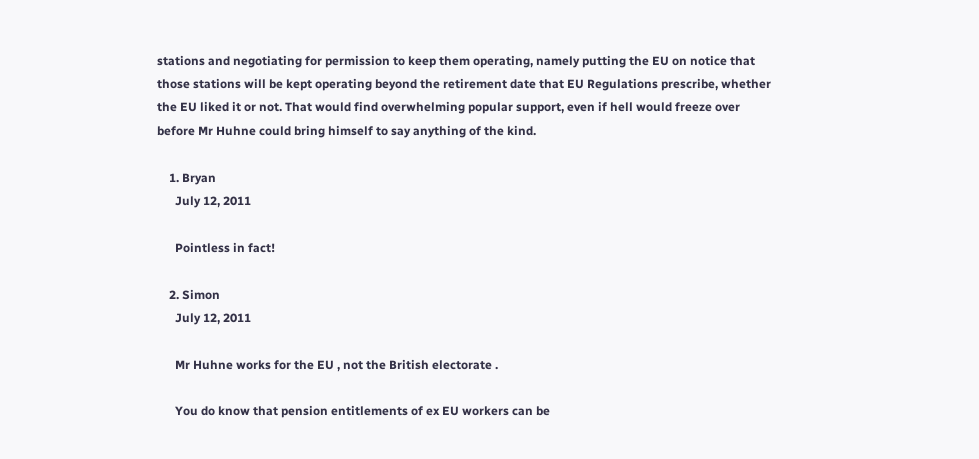stations and negotiating for permission to keep them operating, namely putting the EU on notice that those stations will be kept operating beyond the retirement date that EU Regulations prescribe, whether the EU liked it or not. That would find overwhelming popular support, even if hell would freeze over before Mr Huhne could bring himself to say anything of the kind.

    1. Bryan
      July 12, 2011

      Pointless in fact!

    2. Simon
      July 12, 2011

      Mr Huhne works for the EU , not the British electorate .

      You do know that pension entitlements of ex EU workers can be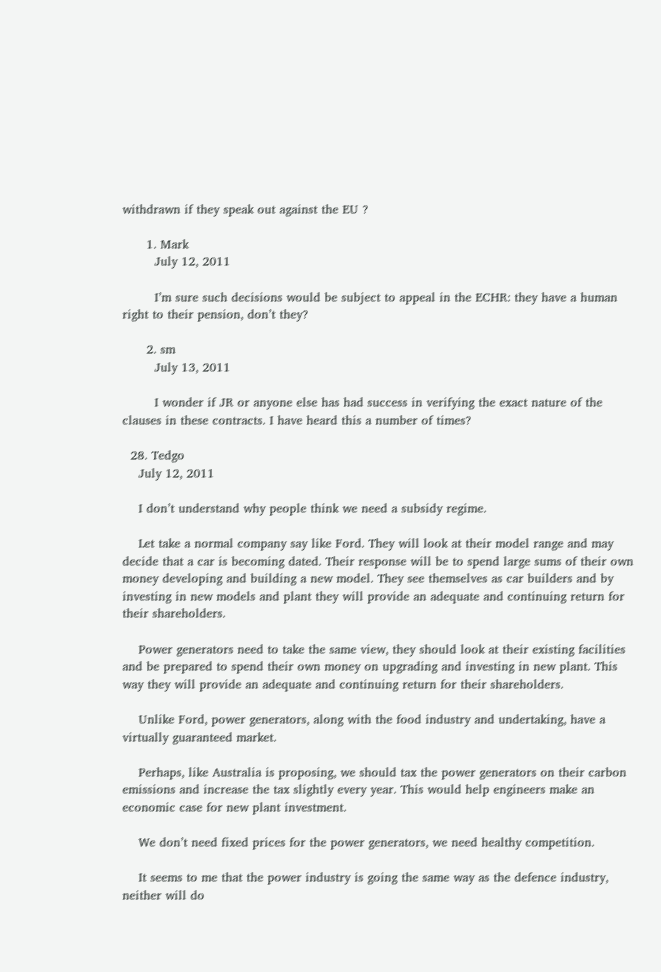withdrawn if they speak out against the EU ?

      1. Mark
        July 12, 2011

        I’m sure such decisions would be subject to appeal in the ECHR: they have a human right to their pension, don’t they?

      2. sm
        July 13, 2011

        I wonder if JR or anyone else has had success in verifying the exact nature of the clauses in these contracts. I have heard this a number of times?

  28. Tedgo
    July 12, 2011

    I don’t understand why people think we need a subsidy regime.

    Let take a normal company say like Ford. They will look at their model range and may decide that a car is becoming dated. Their response will be to spend large sums of their own money developing and building a new model. They see themselves as car builders and by investing in new models and plant they will provide an adequate and continuing return for their shareholders.

    Power generators need to take the same view, they should look at their existing facilities and be prepared to spend their own money on upgrading and investing in new plant. This way they will provide an adequate and continuing return for their shareholders.

    Unlike Ford, power generators, along with the food industry and undertaking, have a virtually guaranteed market.

    Perhaps, like Australia is proposing, we should tax the power generators on their carbon emissions and increase the tax slightly every year. This would help engineers make an economic case for new plant investment.

    We don’t need fixed prices for the power generators, we need healthy competition.

    It seems to me that the power industry is going the same way as the defence industry, neither will do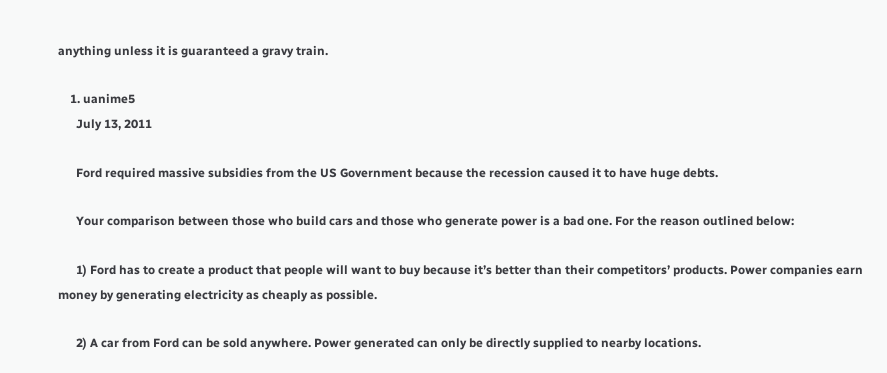anything unless it is guaranteed a gravy train.

    1. uanime5
      July 13, 2011

      Ford required massive subsidies from the US Government because the recession caused it to have huge debts.

      Your comparison between those who build cars and those who generate power is a bad one. For the reason outlined below:

      1) Ford has to create a product that people will want to buy because it’s better than their competitors’ products. Power companies earn money by generating electricity as cheaply as possible.

      2) A car from Ford can be sold anywhere. Power generated can only be directly supplied to nearby locations.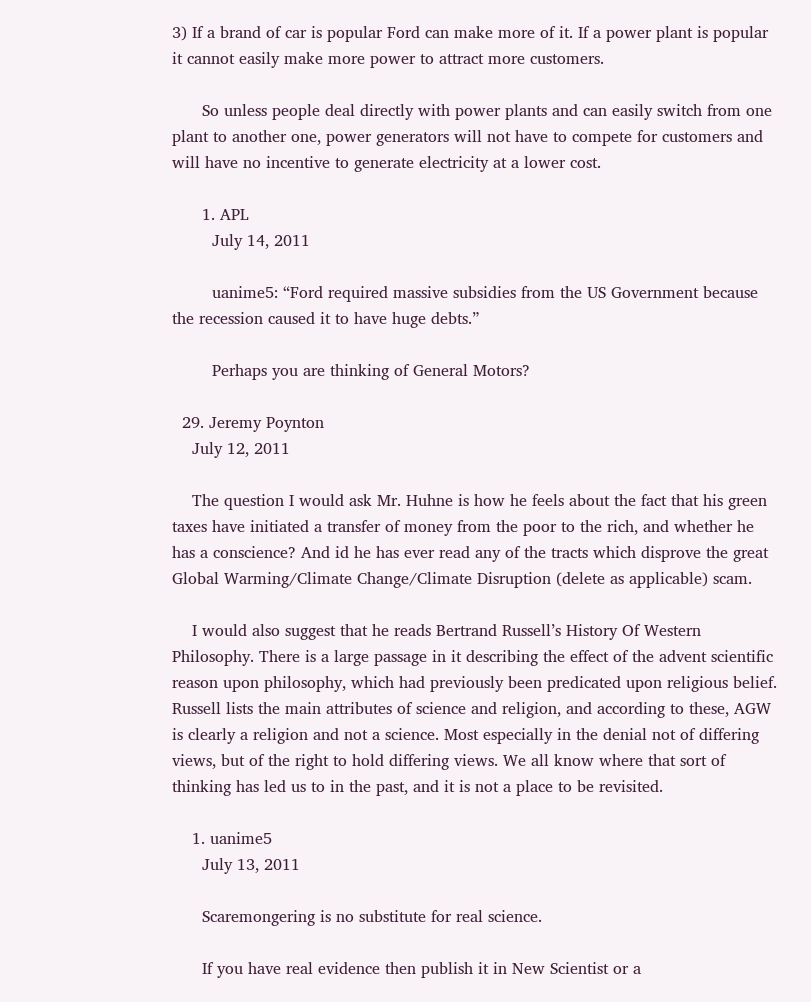3) If a brand of car is popular Ford can make more of it. If a power plant is popular it cannot easily make more power to attract more customers.

      So unless people deal directly with power plants and can easily switch from one plant to another one, power generators will not have to compete for customers and will have no incentive to generate electricity at a lower cost.

      1. APL
        July 14, 2011

        uanime5: “Ford required massive subsidies from the US Government because the recession caused it to have huge debts.”

        Perhaps you are thinking of General Motors?

  29. Jeremy Poynton
    July 12, 2011

    The question I would ask Mr. Huhne is how he feels about the fact that his green taxes have initiated a transfer of money from the poor to the rich, and whether he has a conscience? And id he has ever read any of the tracts which disprove the great Global Warming/Climate Change/Climate Disruption (delete as applicable) scam.

    I would also suggest that he reads Bertrand Russell’s History Of Western Philosophy. There is a large passage in it describing the effect of the advent scientific reason upon philosophy, which had previously been predicated upon religious belief. Russell lists the main attributes of science and religion, and according to these, AGW is clearly a religion and not a science. Most especially in the denial not of differing views, but of the right to hold differing views. We all know where that sort of thinking has led us to in the past, and it is not a place to be revisited.

    1. uanime5
      July 13, 2011

      Scaremongering is no substitute for real science.

      If you have real evidence then publish it in New Scientist or a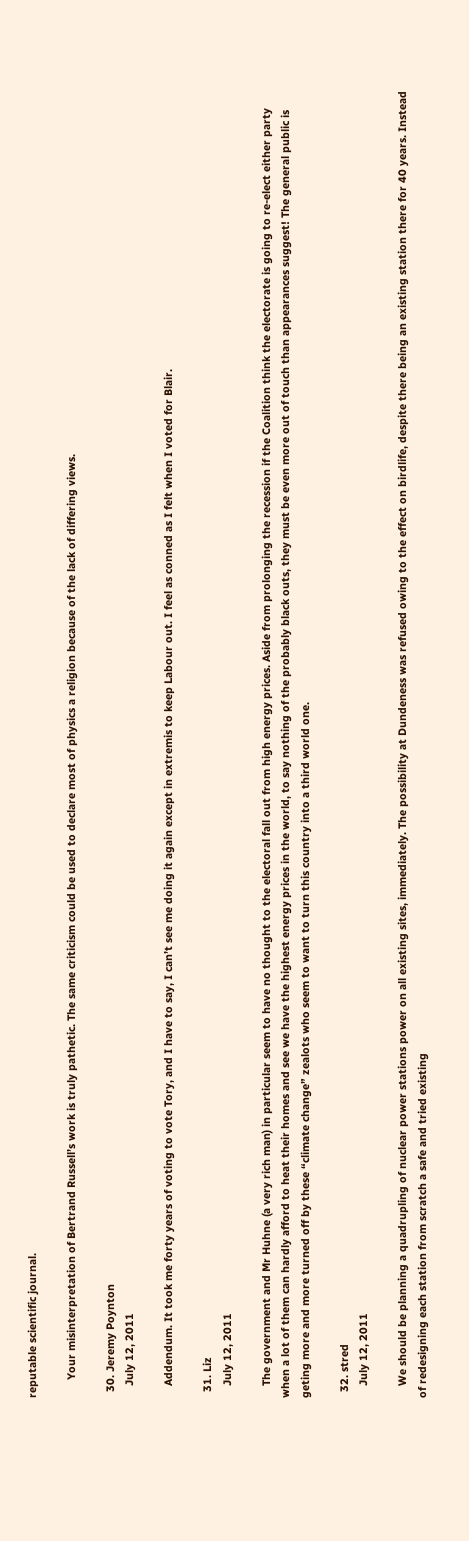reputable scientific journal.

      Your misinterpretation of Bertrand Russell’s work is truly pathetic. The same criticism could be used to declare most of physics a religion because of the lack of differing views.

  30. Jeremy Poynton
    July 12, 2011

    Addendum. It took me forty years of voting to vote Tory, and I have to say, I can’t see me doing it again except in extremis to keep Labour out. I feel as conned as I felt when I voted for Blair.

  31. Liz
    July 12, 2011

    The government and Mr Huhne (a very rich man) in particular seem to have no thought to the electoral fall out from high energy prices. Aside from prolonging the recession if the Coalition think the electorate is going to re-elect either party when a lot of them can hardly afford to heat their homes and see we have the highest energy prices in the world, to say nothing of the probably black outs, they must be even more out of touch than appearances suggest! The general public is geting more and more turned off by these “climate change” zealots who seem to want to turn this country into a third world one.

  32. stred
    July 12, 2011

    We should be planning a quadrupling of nuclear power stations power on all existing sites, immediately. The possibility at Dundeness was refused owing to the effect on birdlife, despite there being an existing station there for 40 years. Instead of redesigning each station from scratch a safe and tried existing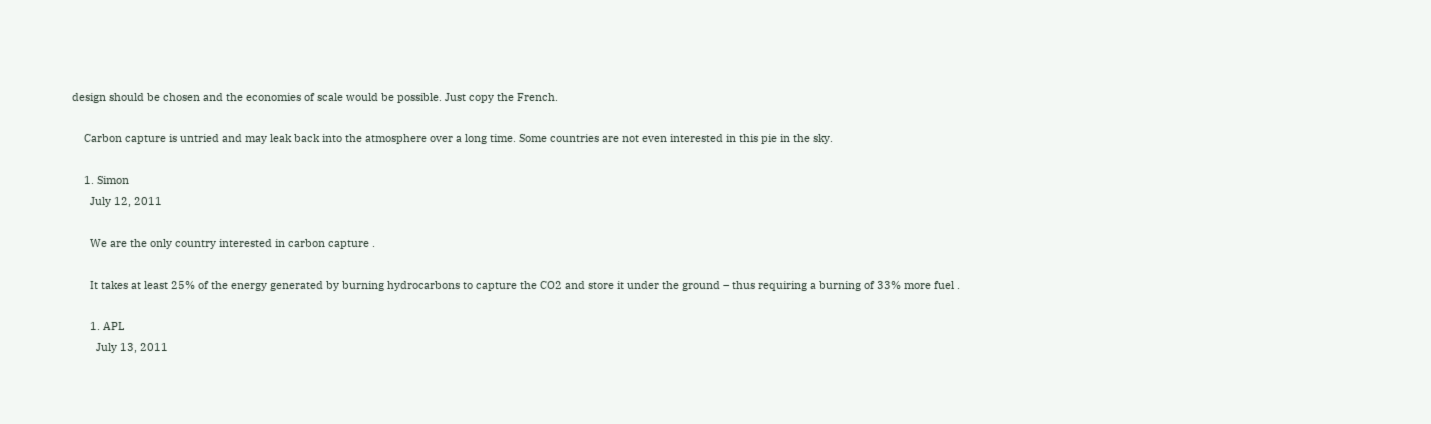design should be chosen and the economies of scale would be possible. Just copy the French.

    Carbon capture is untried and may leak back into the atmosphere over a long time. Some countries are not even interested in this pie in the sky.

    1. Simon
      July 12, 2011

      We are the only country interested in carbon capture .

      It takes at least 25% of the energy generated by burning hydrocarbons to capture the CO2 and store it under the ground – thus requiring a burning of 33% more fuel .

      1. APL
        July 13, 2011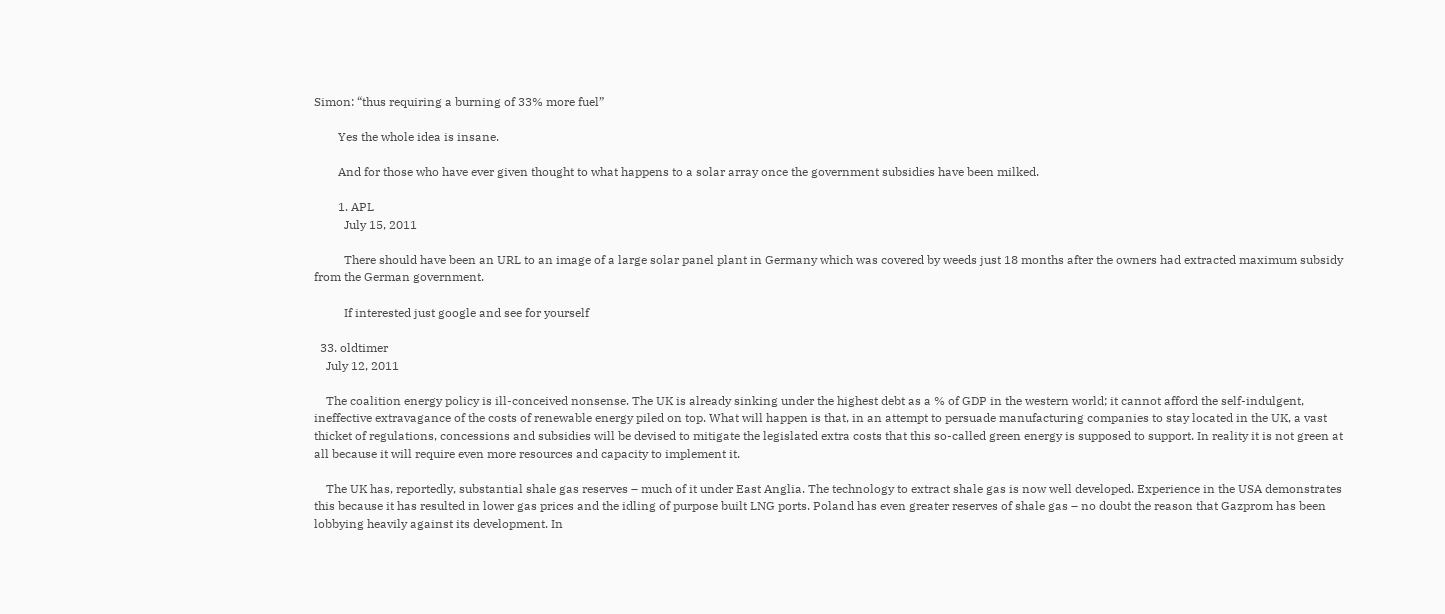Simon: “thus requiring a burning of 33% more fuel”

        Yes the whole idea is insane.

        And for those who have ever given thought to what happens to a solar array once the government subsidies have been milked.

        1. APL
          July 15, 2011

          There should have been an URL to an image of a large solar panel plant in Germany which was covered by weeds just 18 months after the owners had extracted maximum subsidy from the German government.

          If interested just google and see for yourself

  33. oldtimer
    July 12, 2011

    The coalition energy policy is ill-conceived nonsense. The UK is already sinking under the highest debt as a % of GDP in the western world; it cannot afford the self-indulgent, ineffective extravagance of the costs of renewable energy piled on top. What will happen is that, in an attempt to persuade manufacturing companies to stay located in the UK, a vast thicket of regulations, concessions and subsidies will be devised to mitigate the legislated extra costs that this so-called green energy is supposed to support. In reality it is not green at all because it will require even more resources and capacity to implement it.

    The UK has, reportedly, substantial shale gas reserves – much of it under East Anglia. The technology to extract shale gas is now well developed. Experience in the USA demonstrates this because it has resulted in lower gas prices and the idling of purpose built LNG ports. Poland has even greater reserves of shale gas – no doubt the reason that Gazprom has been lobbying heavily against its development. In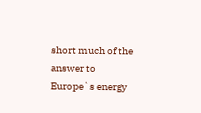short much of the answer to Europe`s energy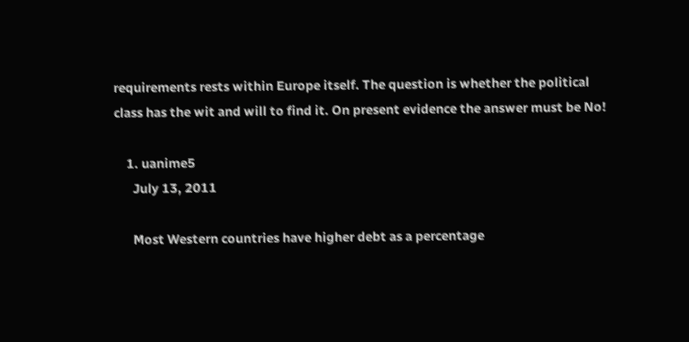requirements rests within Europe itself. The question is whether the political class has the wit and will to find it. On present evidence the answer must be No!

    1. uanime5
      July 13, 2011

      Most Western countries have higher debt as a percentage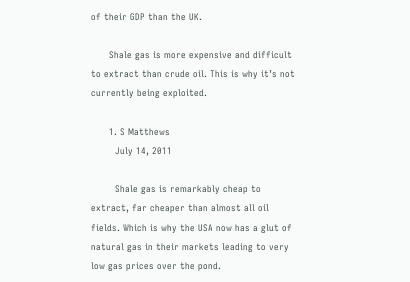of their GDP than the UK.

      Shale gas is more expensive and difficult to extract than crude oil. This is why it’s not currently being exploited.

      1. S Matthews
        July 14, 2011

        Shale gas is remarkably cheap to extract, far cheaper than almost all oil fields. Which is why the USA now has a glut of natural gas in their markets leading to very low gas prices over the pond.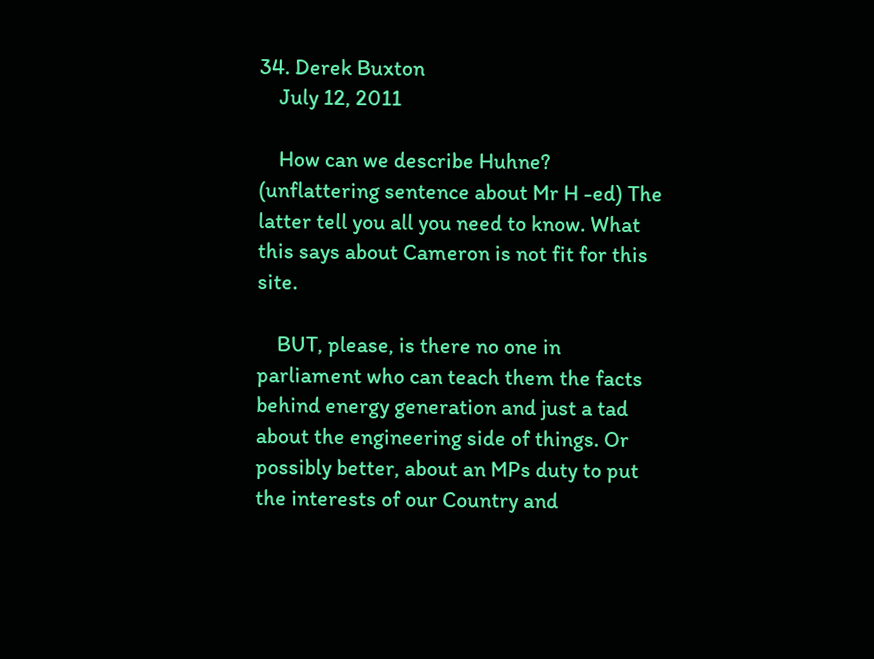34. Derek Buxton
    July 12, 2011

    How can we describe Huhne? (unflattering sentence about Mr H -ed) The latter tell you all you need to know. What this says about Cameron is not fit for this site.

    BUT, please, is there no one in parliament who can teach them the facts behind energy generation and just a tad about the engineering side of things. Or possibly better, about an MPs duty to put the interests of our Country and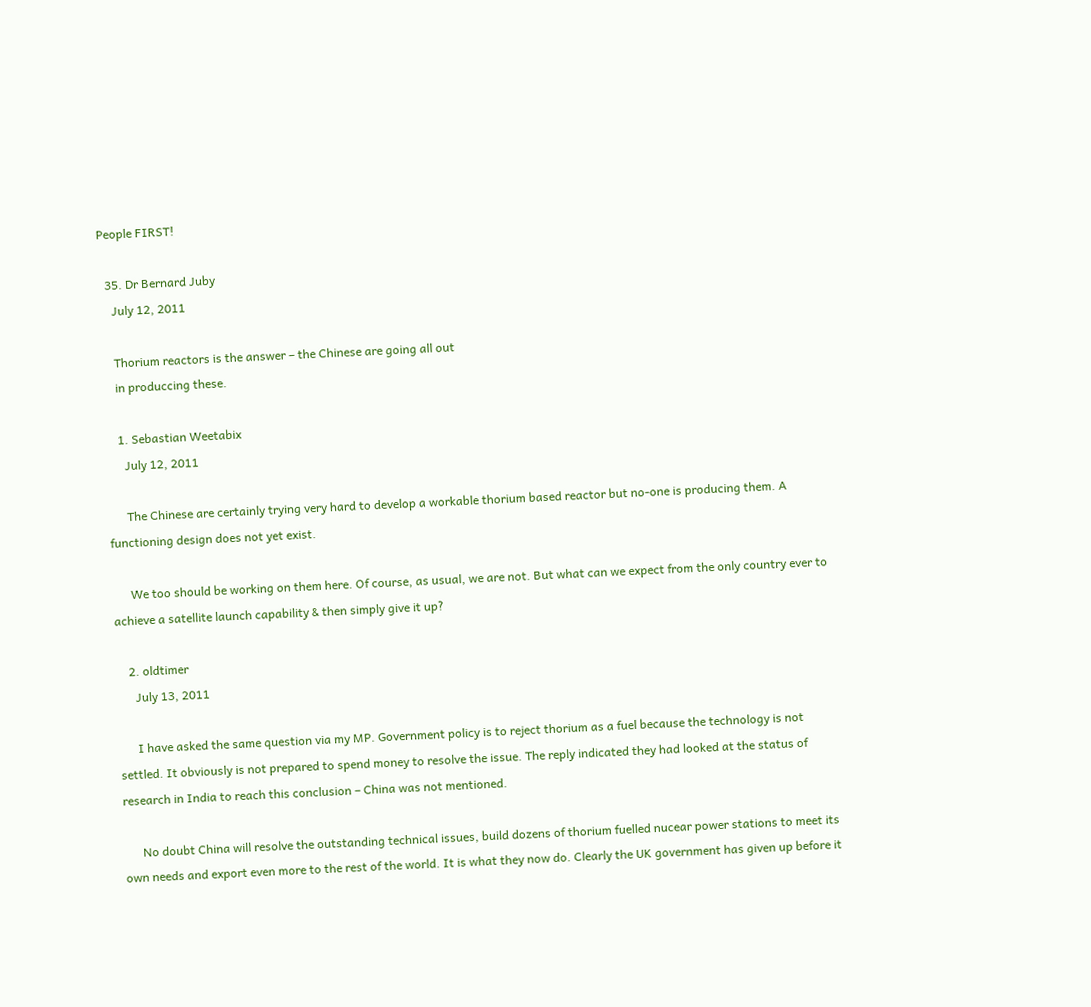People FIRST!

  35. Dr Bernard Juby
    July 12, 2011

    Thorium reactors is the answer – the Chinese are going all out
    in produccing these.

    1. Sebastian Weetabix
      July 12, 2011

      The Chinese are certainly trying very hard to develop a workable thorium based reactor but no-one is producing them. A functioning design does not yet exist.

      We too should be working on them here. Of course, as usual, we are not. But what can we expect from the only country ever to achieve a satellite launch capability & then simply give it up?

    2. oldtimer
      July 13, 2011

      I have asked the same question via my MP. Government policy is to reject thorium as a fuel because the technology is not settled. It obviously is not prepared to spend money to resolve the issue. The reply indicated they had looked at the status of research in India to reach this conclusion – China was not mentioned.

      No doubt China will resolve the outstanding technical issues, build dozens of thorium fuelled nucear power stations to meet its own needs and export even more to the rest of the world. It is what they now do. Clearly the UK government has given up before it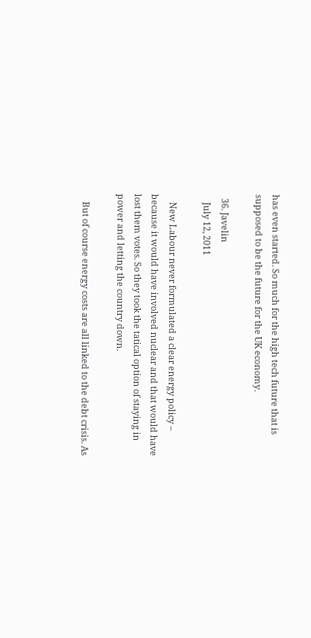has even started. So much for the high tech future that is supposed to be the future for the UK economy.

  36. Javelin
    July 12, 2011

    New Labour never formulated a clear energy policy – because it would have involved nuclear and that would have lost them votes. So they took the tatical option of staying in power and letting the country down.

    But of course energy costs are all linked to the debt crisis. As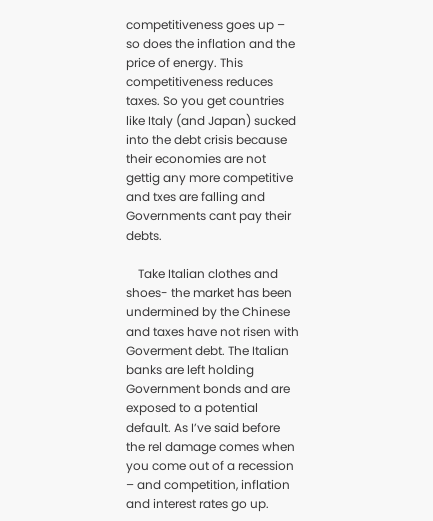competitiveness goes up – so does the inflation and the price of energy. This competitiveness reduces taxes. So you get countries like Italy (and Japan) sucked into the debt crisis because their economies are not gettig any more competitive and txes are falling and Governments cant pay their debts.

    Take Italian clothes and shoes- the market has been undermined by the Chinese and taxes have not risen with Goverment debt. The Italian banks are left holding Government bonds and are exposed to a potential default. As I’ve said before the rel damage comes when you come out of a recession – and competition, inflation and interest rates go up.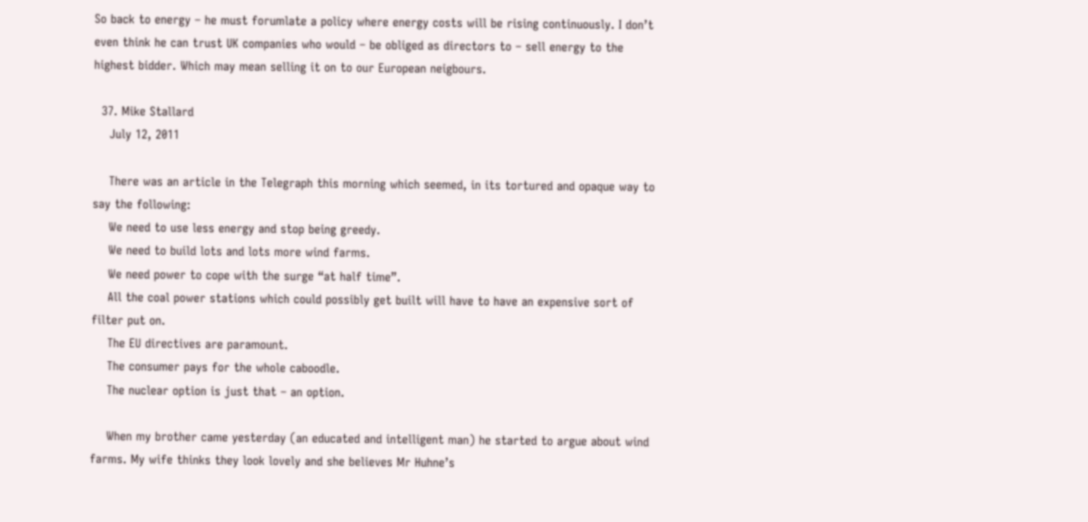So back to energy – he must forumlate a policy where energy costs will be rising continuously. I don’t even think he can trust UK companies who would – be obliged as directors to – sell energy to the highest bidder. Which may mean selling it on to our European neigbours.

  37. Mike Stallard
    July 12, 2011

    There was an article in the Telegraph this morning which seemed, in its tortured and opaque way to say the following:
    We need to use less energy and stop being greedy.
    We need to build lots and lots more wind farms.
    We need power to cope with the surge “at half time”.
    All the coal power stations which could possibly get built will have to have an expensive sort of filter put on.
    The EU directives are paramount.
    The consumer pays for the whole caboodle.
    The nuclear option is just that – an option.

    When my brother came yesterday (an educated and intelligent man) he started to argue about wind farms. My wife thinks they look lovely and she believes Mr Huhne’s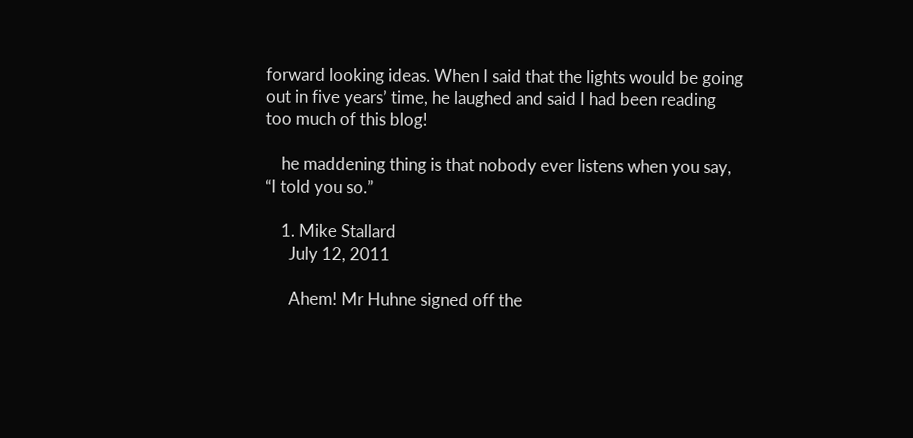forward looking ideas. When I said that the lights would be going out in five years’ time, he laughed and said I had been reading too much of this blog!

    he maddening thing is that nobody ever listens when you say, “I told you so.”

    1. Mike Stallard
      July 12, 2011

      Ahem! Mr Huhne signed off the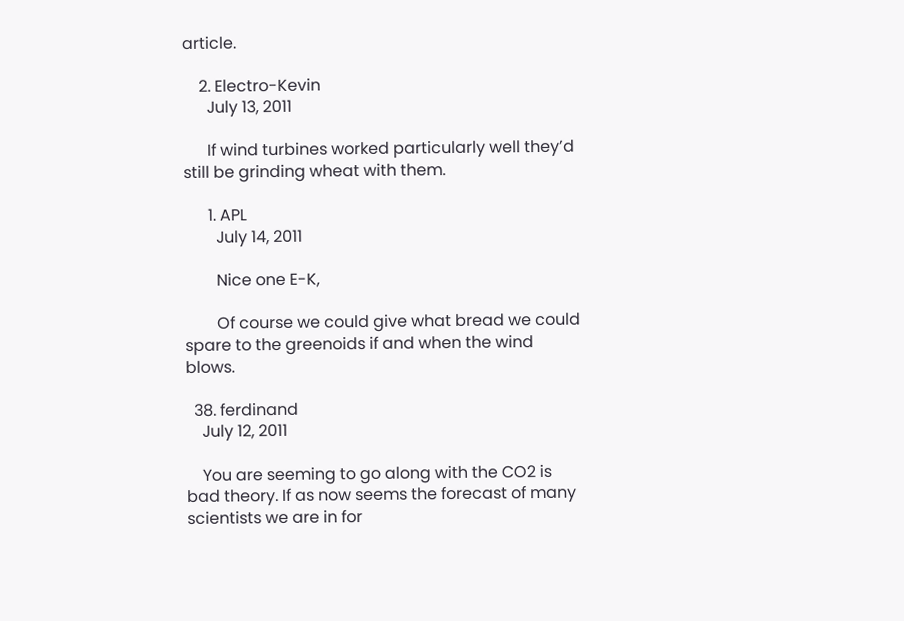article.

    2. Electro-Kevin
      July 13, 2011

      If wind turbines worked particularly well they’d still be grinding wheat with them.

      1. APL
        July 14, 2011

        Nice one E-K,

        Of course we could give what bread we could spare to the greenoids if and when the wind blows.

  38. ferdinand
    July 12, 2011

    You are seeming to go along with the CO2 is bad theory. If as now seems the forecast of many scientists we are in for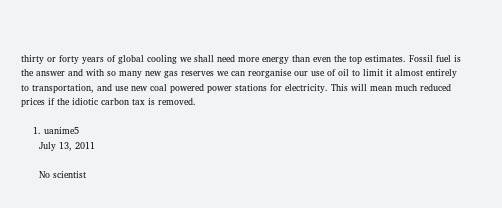thirty or forty years of global cooling we shall need more energy than even the top estimates. Fossil fuel is the answer and with so many new gas reserves we can reorganise our use of oil to limit it almost entirely to transportation, and use new coal powered power stations for electricity. This will mean much reduced prices if the idiotic carbon tax is removed.

    1. uanime5
      July 13, 2011

      No scientist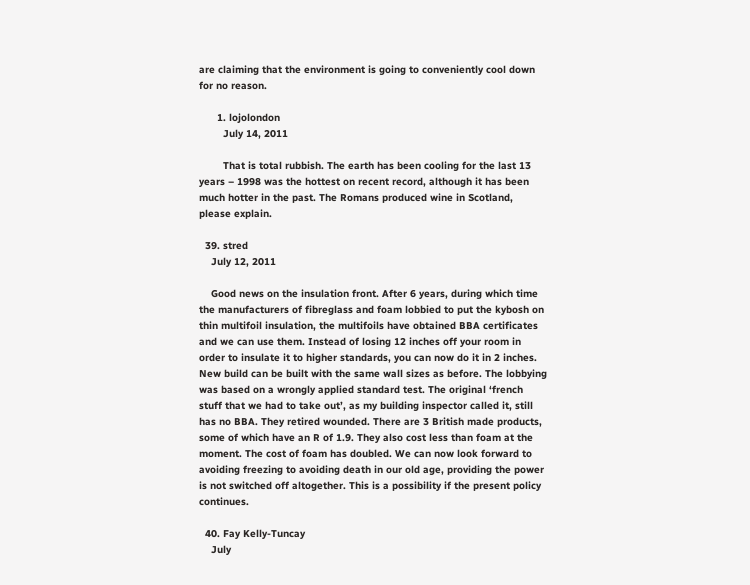are claiming that the environment is going to conveniently cool down for no reason.

      1. lojolondon
        July 14, 2011

        That is total rubbish. The earth has been cooling for the last 13 years – 1998 was the hottest on recent record, although it has been much hotter in the past. The Romans produced wine in Scotland, please explain.

  39. stred
    July 12, 2011

    Good news on the insulation front. After 6 years, during which time the manufacturers of fibreglass and foam lobbied to put the kybosh on thin multifoil insulation, the multifoils have obtained BBA certificates and we can use them. Instead of losing 12 inches off your room in order to insulate it to higher standards, you can now do it in 2 inches. New build can be built with the same wall sizes as before. The lobbying was based on a wrongly applied standard test. The original ‘french stuff that we had to take out’, as my building inspector called it, still has no BBA. They retired wounded. There are 3 British made products, some of which have an R of 1.9. They also cost less than foam at the moment. The cost of foam has doubled. We can now look forward to avoiding freezing to avoiding death in our old age, providing the power is not switched off altogether. This is a possibility if the present policy continues.

  40. Fay Kelly-Tuncay
    July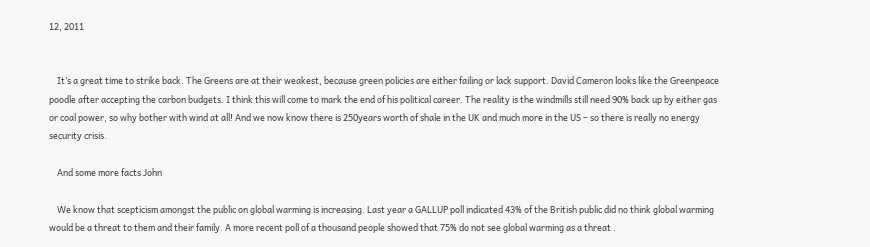12, 2011


    It’s a great time to strike back. The Greens are at their weakest, because green policies are either failing or lack support. David Cameron looks like the Greenpeace poodle after accepting the carbon budgets. I think this will come to mark the end of his political career. The reality is the windmills still need 90% back up by either gas or coal power, so why bother with wind at all! And we now know there is 250years worth of shale in the UK and much more in the US – so there is really no energy security crisis.

    And some more facts John

    We know that scepticism amongst the public on global warming is increasing. Last year a GALLUP poll indicated 43% of the British public did no think global warming would be a threat to them and their family. A more recent poll of a thousand people showed that 75% do not see global warming as a threat .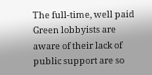The full-time, well paid Green lobbyists are aware of their lack of public support are so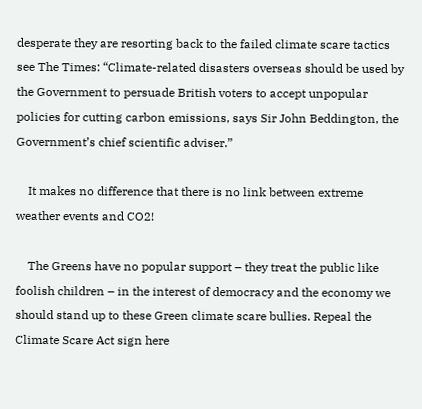desperate they are resorting back to the failed climate scare tactics see The Times: “Climate-related disasters overseas should be used by the Government to persuade British voters to accept unpopular policies for cutting carbon emissions, says Sir John Beddington, the Government’s chief scientific adviser.”

    It makes no difference that there is no link between extreme weather events and CO2!

    The Greens have no popular support – they treat the public like foolish children – in the interest of democracy and the economy we should stand up to these Green climate scare bullies. Repeal the Climate Scare Act sign here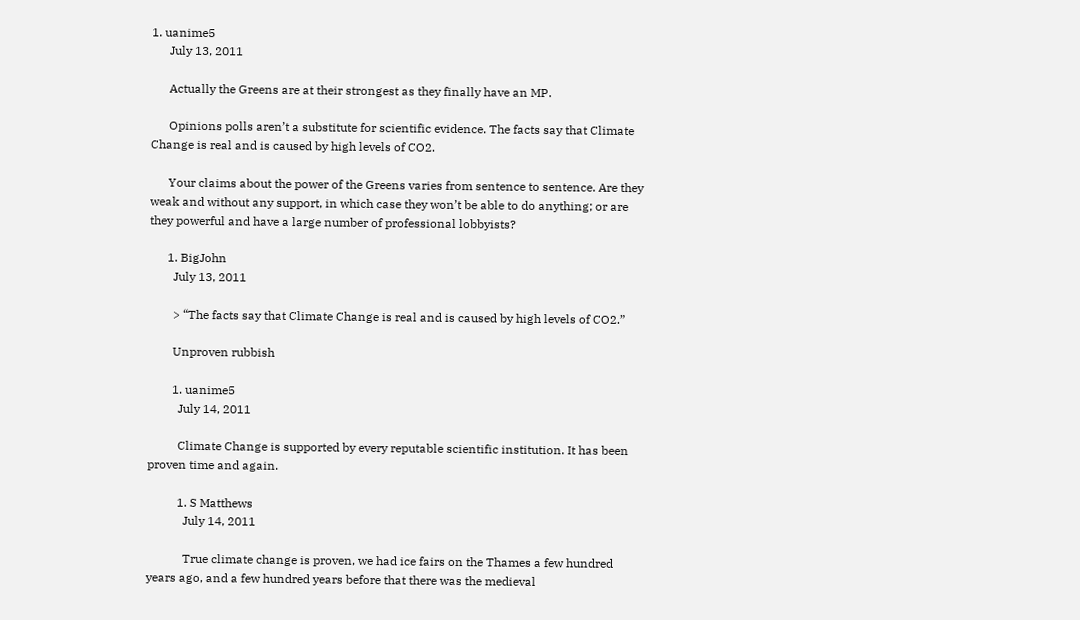1. uanime5
      July 13, 2011

      Actually the Greens are at their strongest as they finally have an MP.

      Opinions polls aren’t a substitute for scientific evidence. The facts say that Climate Change is real and is caused by high levels of CO2.

      Your claims about the power of the Greens varies from sentence to sentence. Are they weak and without any support, in which case they won’t be able to do anything; or are they powerful and have a large number of professional lobbyists?

      1. BigJohn
        July 13, 2011

        > “The facts say that Climate Change is real and is caused by high levels of CO2.”

        Unproven rubbish

        1. uanime5
          July 14, 2011

          Climate Change is supported by every reputable scientific institution. It has been proven time and again.

          1. S Matthews
            July 14, 2011

            True climate change is proven, we had ice fairs on the Thames a few hundred years ago, and a few hundred years before that there was the medieval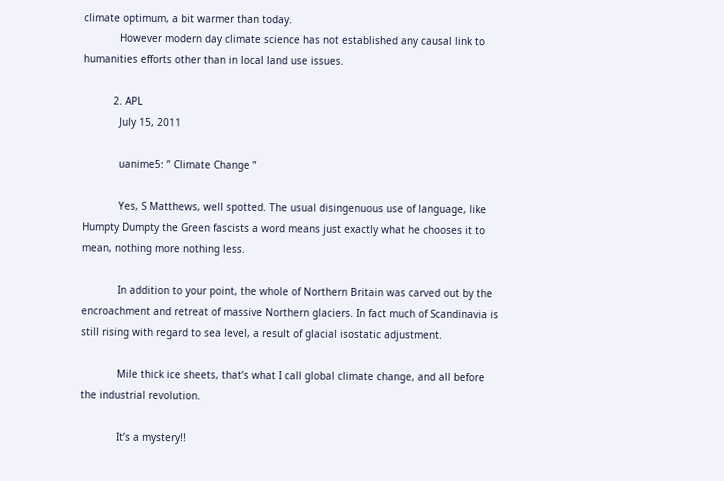climate optimum, a bit warmer than today.
            However modern day climate science has not established any causal link to humanities efforts other than in local land use issues.

          2. APL
            July 15, 2011

            uanime5: ” Climate Change ”

            Yes, S Matthews, well spotted. The usual disingenuous use of language, like Humpty Dumpty the Green fascists a word means just exactly what he chooses it to mean, nothing more nothing less.

            In addition to your point, the whole of Northern Britain was carved out by the encroachment and retreat of massive Northern glaciers. In fact much of Scandinavia is still rising with regard to sea level, a result of glacial isostatic adjustment.

            Mile thick ice sheets, that’s what I call global climate change, and all before the industrial revolution.

            It’s a mystery!!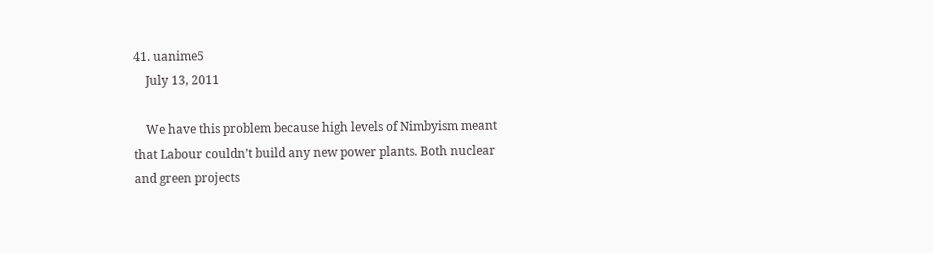41. uanime5
    July 13, 2011

    We have this problem because high levels of Nimbyism meant that Labour couldn’t build any new power plants. Both nuclear and green projects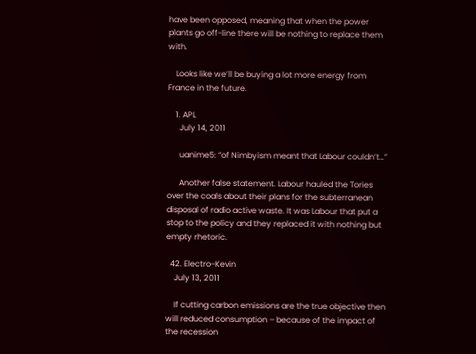have been opposed, meaning that when the power plants go off-line there will be nothing to replace them with.

    Looks like we’ll be buying a lot more energy from France in the future.

    1. APL
      July 14, 2011

      uanime5: “of Nimbyism meant that Labour couldn’t…”

      Another false statement. Labour hauled the Tories over the coals about their plans for the subterranean disposal of radio active waste. It was Labour that put a stop to the policy and they replaced it with nothing but empty rhetoric.

  42. Electro-Kevin
    July 13, 2011

    If cutting carbon emissions are the true objective then will reduced consumption – because of the impact of the recession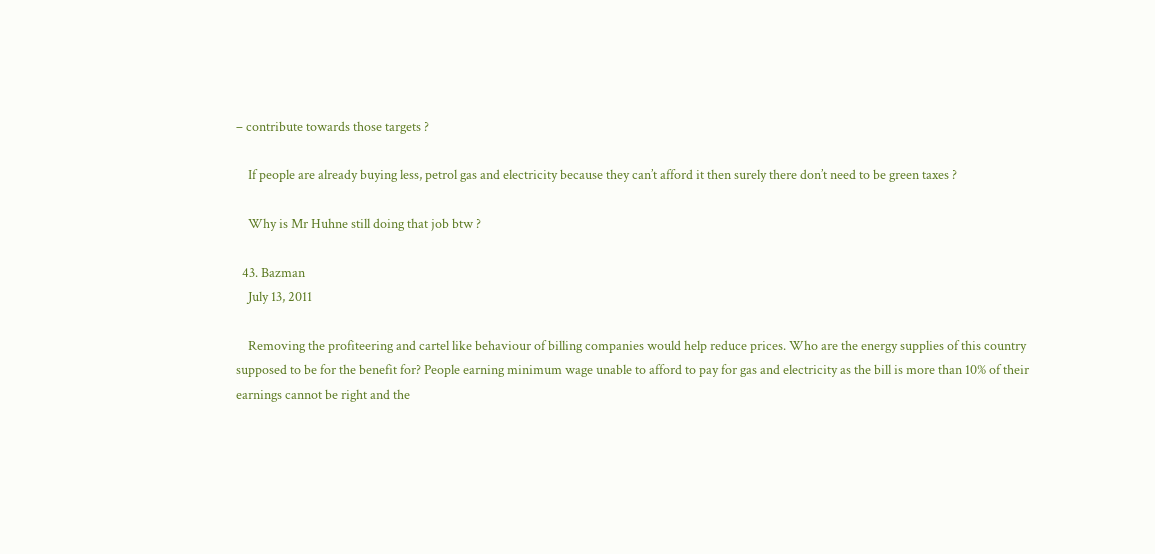– contribute towards those targets ?

    If people are already buying less, petrol gas and electricity because they can’t afford it then surely there don’t need to be green taxes ?

    Why is Mr Huhne still doing that job btw ?

  43. Bazman
    July 13, 2011

    Removing the profiteering and cartel like behaviour of billing companies would help reduce prices. Who are the energy supplies of this country supposed to be for the benefit for? People earning minimum wage unable to afford to pay for gas and electricity as the bill is more than 10% of their earnings cannot be right and the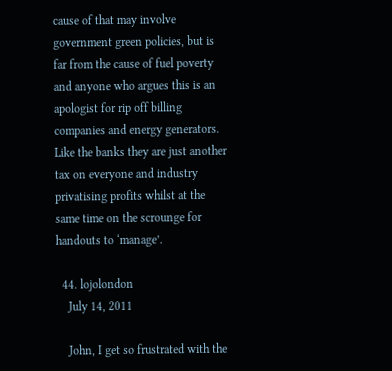cause of that may involve government green policies, but is far from the cause of fuel poverty and anyone who argues this is an apologist for rip off billing companies and energy generators. Like the banks they are just another tax on everyone and industry privatising profits whilst at the same time on the scrounge for handouts to ‘manage’.

  44. lojolondon
    July 14, 2011

    John, I get so frustrated with the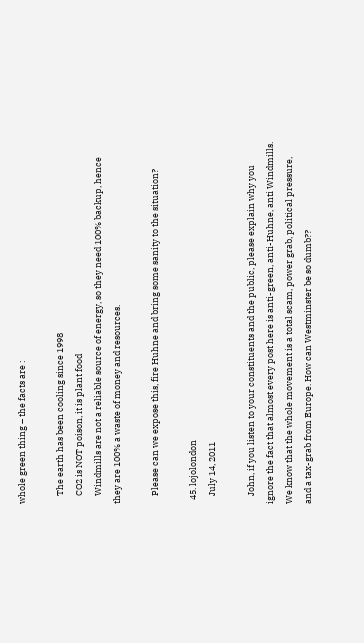whole green thing – the facts are :

    The earth has been cooling since 1998
    CO2 is NOT poison, it is plant food
    Windmills are not a reliable source of energy, so they need 100% backup, hence they are 100% a waste of money and resources.

    Please can we expose this, fire Huhne and bring some sanity to the situation?

  45. lojolondon
    July 14, 2011

    John, if you listen to your constituents and the public, please explain why you ignore the fact that almost every post here is anti-green, anti-Huhne, anti Windmills. We know that the whole movement is a total scam, power grab, political pressure, and a tax-grab from Europe. How can Westminster be so dumb??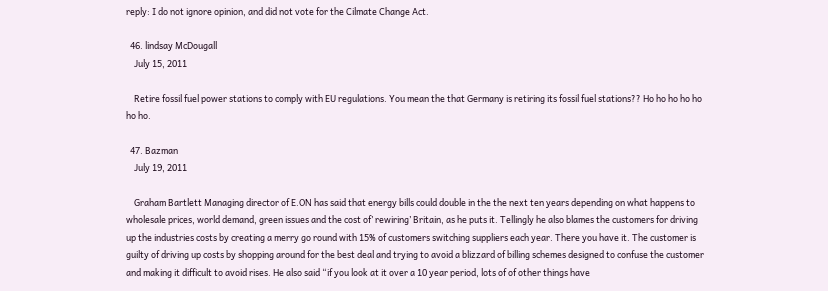reply: I do not ignore opinion, and did not vote for the Cilmate Change Act.

  46. lindsay McDougall
    July 15, 2011

    Retire fossil fuel power stations to comply with EU regulations. You mean the that Germany is retiring its fossil fuel stations?? Ho ho ho ho ho ho ho.

  47. Bazman
    July 19, 2011

    Graham Bartlett Managing director of E.ON has said that energy bills could double in the the next ten years depending on what happens to wholesale prices, world demand, green issues and the cost of’ rewiring’ Britain, as he puts it. Tellingly he also blames the customers for driving up the industries costs by creating a merry go round with 15% of customers switching suppliers each year. There you have it. The customer is guilty of driving up costs by shopping around for the best deal and trying to avoid a blizzard of billing schemes designed to confuse the customer and making it difficult to avoid rises. He also said “if you look at it over a 10 year period, lots of of other things have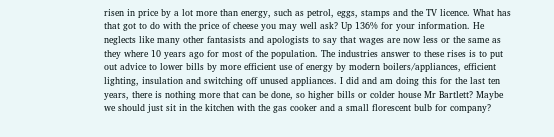risen in price by a lot more than energy, such as petrol, eggs, stamps and the TV licence. What has that got to do with the price of cheese you may well ask? Up 136% for your information. He neglects like many other fantasists and apologists to say that wages are now less or the same as they where 10 years ago for most of the population. The industries answer to these rises is to put out advice to lower bills by more efficient use of energy by modern boilers/appliances, efficient lighting, insulation and switching off unused appliances. I did and am doing this for the last ten years, there is nothing more that can be done, so higher bills or colder house Mr Bartlett? Maybe we should just sit in the kitchen with the gas cooker and a small florescent bulb for company?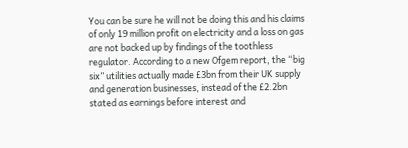You can be sure he will not be doing this and his claims of only 19 million profit on electricity and a loss on gas are not backed up by findings of the toothless regulator. According to a new Ofgem report, the “big six” utilities actually made £3bn from their UK supply and generation businesses, instead of the £2.2bn stated as earnings before interest and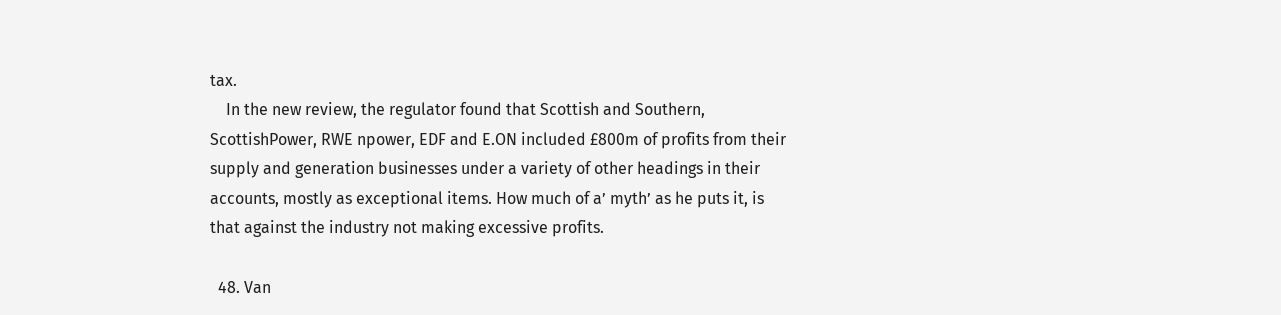tax.
    In the new review, the regulator found that Scottish and Southern, ScottishPower, RWE npower, EDF and E.ON included £800m of profits from their supply and generation businesses under a variety of other headings in their accounts, mostly as exceptional items. How much of a’ myth’ as he puts it, is that against the industry not making excessive profits.

  48. Van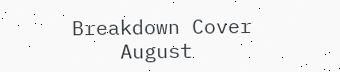Breakdown Cover
    August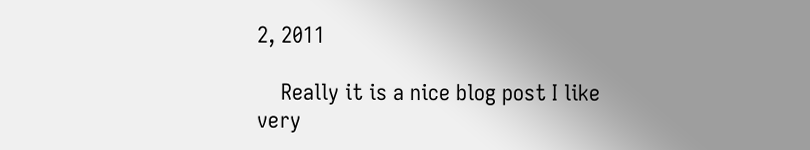2, 2011

    Really it is a nice blog post I like very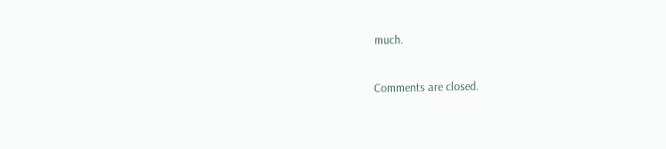much.

Comments are closed.